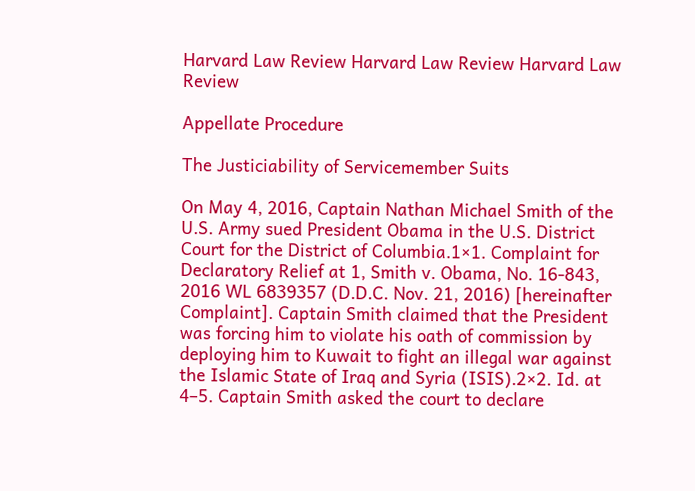Harvard Law Review Harvard Law Review Harvard Law Review

Appellate Procedure

The Justiciability of Servicemember Suits

On May 4, 2016, Captain Nathan Michael Smith of the U.S. Army sued President Obama in the U.S. District Court for the District of Columbia.1×1. Complaint for Declaratory Relief at 1, Smith v. Obama, No. 16-843, 2016 WL 6839357 (D.D.C. Nov. 21, 2016) [hereinafter Complaint]. Captain Smith claimed that the President was forcing him to violate his oath of commission by deploying him to Kuwait to fight an illegal war against the Islamic State of Iraq and Syria (ISIS).2×2. Id. at 4–5. Captain Smith asked the court to declare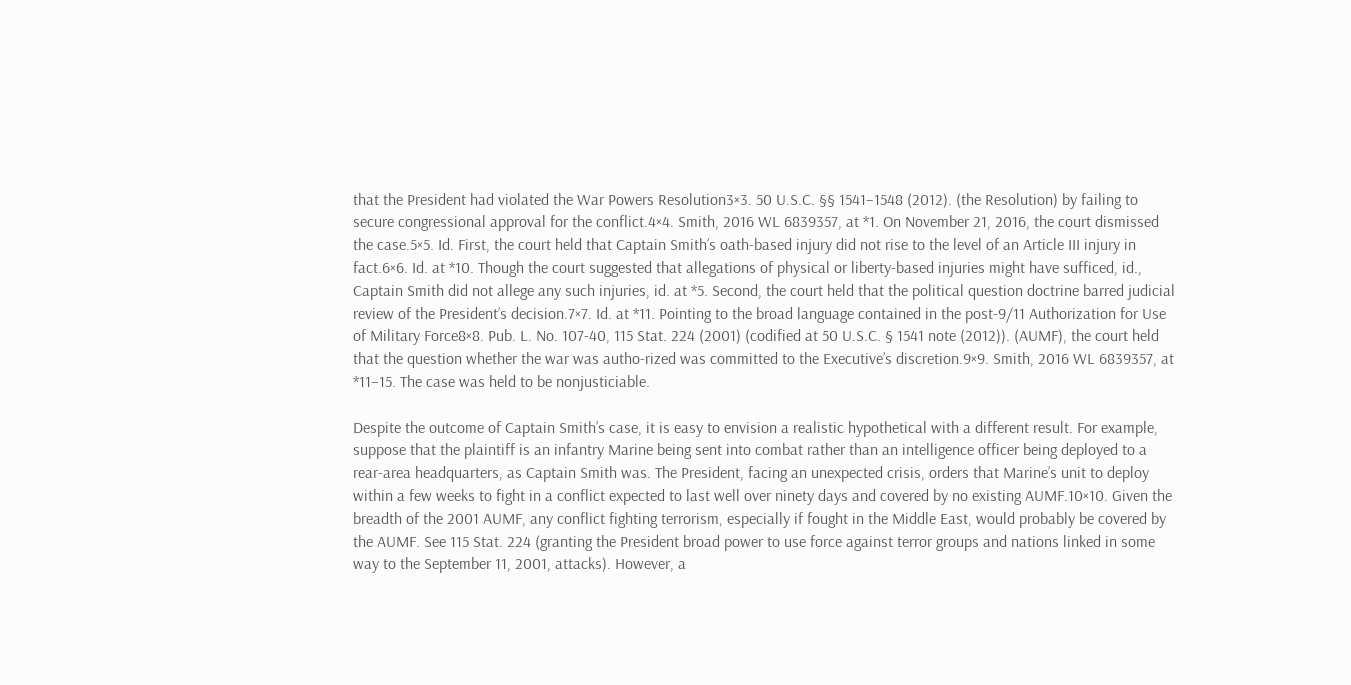that the President had violated the War Powers Resolution3×3. 50 U.S.C. §§ 1541–1548 (2012). (the Resolution) by failing to secure congressional approval for the conflict.4×4. Smith, 2016 WL 6839357, at *1. On November 21, 2016, the court dismissed the case.5×5. Id. First, the court held that Captain Smith’s oath-based injury did not rise to the level of an Article III injury in fact.6×6. Id. at *10. Though the court suggested that allegations of physical or liberty-based injuries might have sufficed, id., Captain Smith did not allege any such injuries, id. at *5. Second, the court held that the political question doctrine barred judicial review of the President’s decision.7×7. Id. at *11. Pointing to the broad language contained in the post-9/11 Authorization for Use of Military Force8×8. Pub. L. No. 107-40, 115 Stat. 224 (2001) (codified at 50 U.S.C. § 1541 note (2012)). (AUMF), the court held that the question whether the war was autho-rized was committed to the Executive’s discretion.9×9. Smith, 2016 WL 6839357, at *11–15. The case was held to be nonjusticiable.

Despite the outcome of Captain Smith’s case, it is easy to envision a realistic hypothetical with a different result. For example, suppose that the plaintiff is an infantry Marine being sent into combat rather than an intelligence officer being deployed to a rear-area headquarters, as Captain Smith was. The President, facing an unexpected crisis, orders that Marine’s unit to deploy within a few weeks to fight in a conflict expected to last well over ninety days and covered by no existing AUMF.10×10. Given the breadth of the 2001 AUMF, any conflict fighting terrorism, especially if fought in the Middle East, would probably be covered by the AUMF. See 115 Stat. 224 (granting the President broad power to use force against terror groups and nations linked in some way to the September 11, 2001, attacks). However, a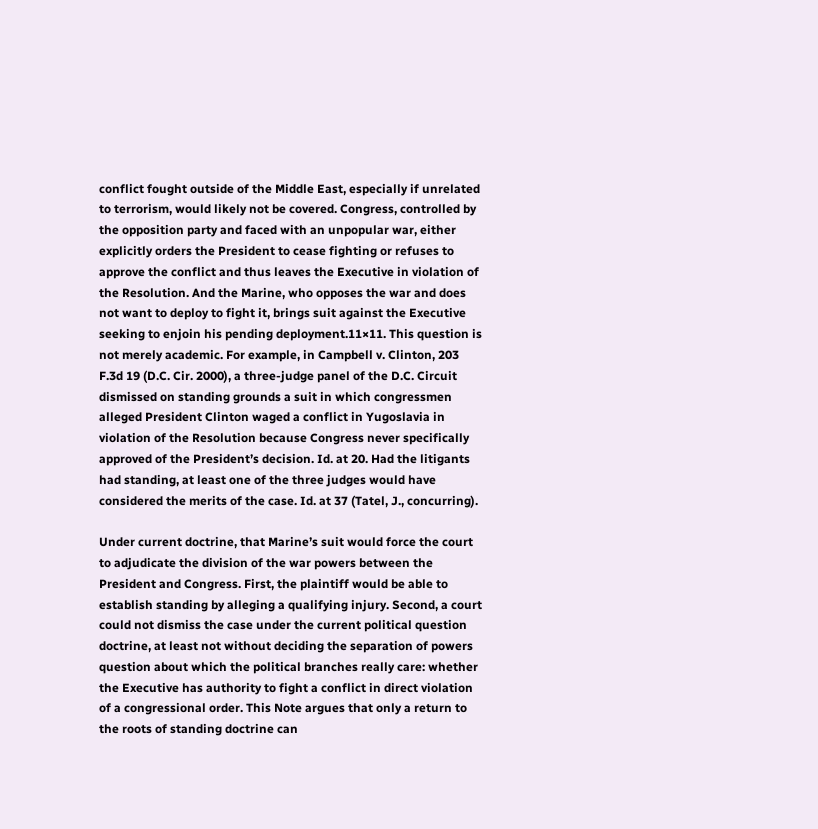conflict fought outside of the Middle East, especially if unrelated to terrorism, would likely not be covered. Congress, controlled by the opposition party and faced with an unpopular war, either explicitly orders the President to cease fighting or refuses to approve the conflict and thus leaves the Executive in violation of the Resolution. And the Marine, who opposes the war and does not want to deploy to fight it, brings suit against the Executive seeking to enjoin his pending deployment.11×11. This question is not merely academic. For example, in Campbell v. Clinton, 203 F.3d 19 (D.C. Cir. 2000), a three-judge panel of the D.C. Circuit dismissed on standing grounds a suit in which congressmen alleged President Clinton waged a conflict in Yugoslavia in violation of the Resolution because Congress never specifically approved of the President’s decision. Id. at 20. Had the litigants had standing, at least one of the three judges would have considered the merits of the case. Id. at 37 (Tatel, J., concurring).

Under current doctrine, that Marine’s suit would force the court to adjudicate the division of the war powers between the President and Congress. First, the plaintiff would be able to establish standing by alleging a qualifying injury. Second, a court could not dismiss the case under the current political question doctrine, at least not without deciding the separation of powers question about which the political branches really care: whether the Executive has authority to fight a conflict in direct violation of a congressional order. This Note argues that only a return to the roots of standing doctrine can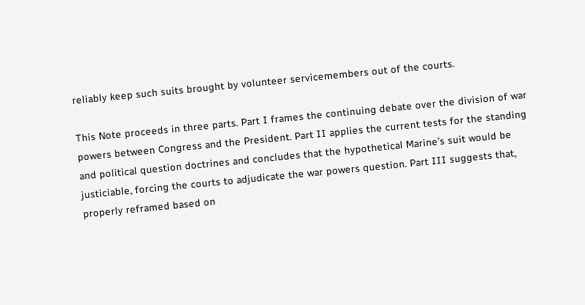reliably keep such suits brought by volunteer servicemembers out of the courts.

This Note proceeds in three parts. Part I frames the continuing debate over the division of war powers between Congress and the President. Part II applies the current tests for the standing and political question doctrines and concludes that the hypothetical Marine’s suit would be justiciable, forcing the courts to adjudicate the war powers question. Part III suggests that, properly reframed based on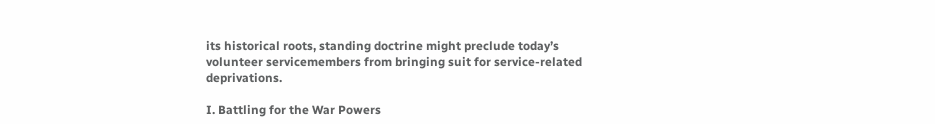its historical roots, standing doctrine might preclude today’s volunteer servicemembers from bringing suit for service-related deprivations.

I. Battling for the War Powers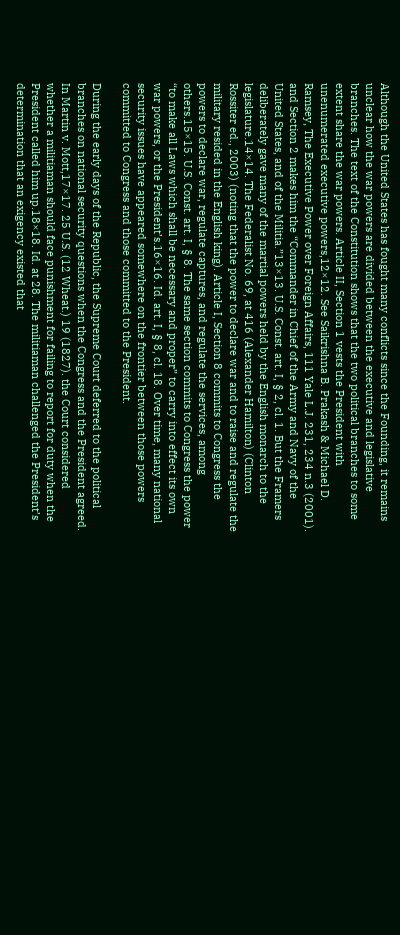Although the United States has fought many conflicts since the Founding, it remains unclear how the war powers are divided between the executive and legislative branches. The text of the Constitution shows that the two political branches to some extent share the war powers. Article II, Section 1 vests the President with unenumerated executive powers,12×12. See Saikrishna B. Prakash & Michael D. Ramsey, The Executive Power over Foreign Affairs, 111 Yale L.J. 231, 234 n.3 (2001). and Section 2 makes him the “Commander in Chief of the Army and Navy of the United States, and of the Militia.”13×13. U.S. Const. art. I, § 2, cl. 1. But the Framers deliberately gave many of the martial powers held by the English monarch to the legislature.14×14. The Federalist No. 69, at 416 (Alexander Hamilton) (Clinton Rossiter ed., 2003) (noting that the power to declare war and to raise and regulate the military resided in the English king). Article I, Section 8 commits to Congress the powers to declare war, regulate captures, and regulate the services, among others.15×15. U.S. Const. art. I, § 8. The same section commits to Congress the power “to make all Laws which shall be necessary and proper” to carry into effect its own war powers, or the President’s.16×16. Id. art. I, § 8, cl. 18. Over time, many national security issues have appeared somewhere on the frontier between those powers committed to Congress and those committed to the President.

During the early days of the Republic, the Supreme Court deferred to the political branches on national security questions when the Congress and the President agreed. In Martin v. Mott,17×17. 25 U.S. (12 Wheat.) 19 (1827). the Court considered whether a militiaman should face punishment for failing to report for duty when the President called him up.18×18. Id. at 28. The militiaman challenged the President’s determination that an exigency existed that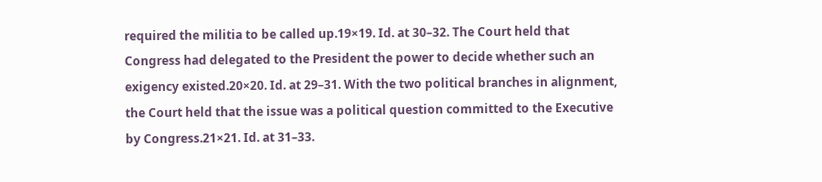required the militia to be called up.19×19. Id. at 30–32. The Court held that Congress had delegated to the President the power to decide whether such an exigency existed.20×20. Id. at 29–31. With the two political branches in alignment, the Court held that the issue was a political question committed to the Executive by Congress.21×21. Id. at 31–33.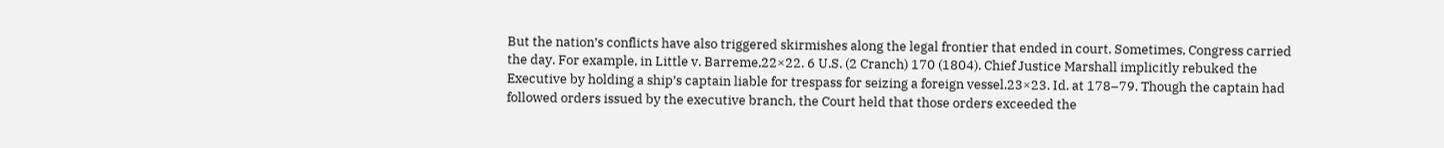But the nation’s conflicts have also triggered skirmishes along the legal frontier that ended in court. Sometimes, Congress carried the day. For example, in Little v. Barreme,22×22. 6 U.S. (2 Cranch) 170 (1804). Chief Justice Marshall implicitly rebuked the Executive by holding a ship’s captain liable for trespass for seizing a foreign vessel.23×23. Id. at 178–79. Though the captain had followed orders issued by the executive branch, the Court held that those orders exceeded the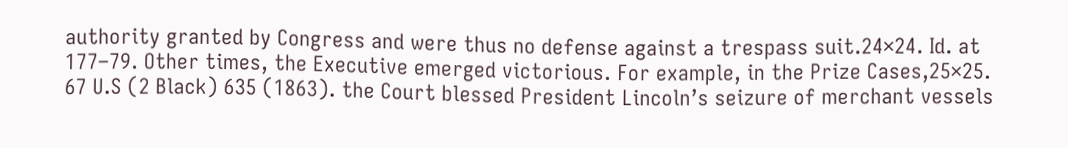authority granted by Congress and were thus no defense against a trespass suit.24×24. Id. at 177–79. Other times, the Executive emerged victorious. For example, in the Prize Cases,25×25. 67 U.S (2 Black) 635 (1863). the Court blessed President Lincoln’s seizure of merchant vessels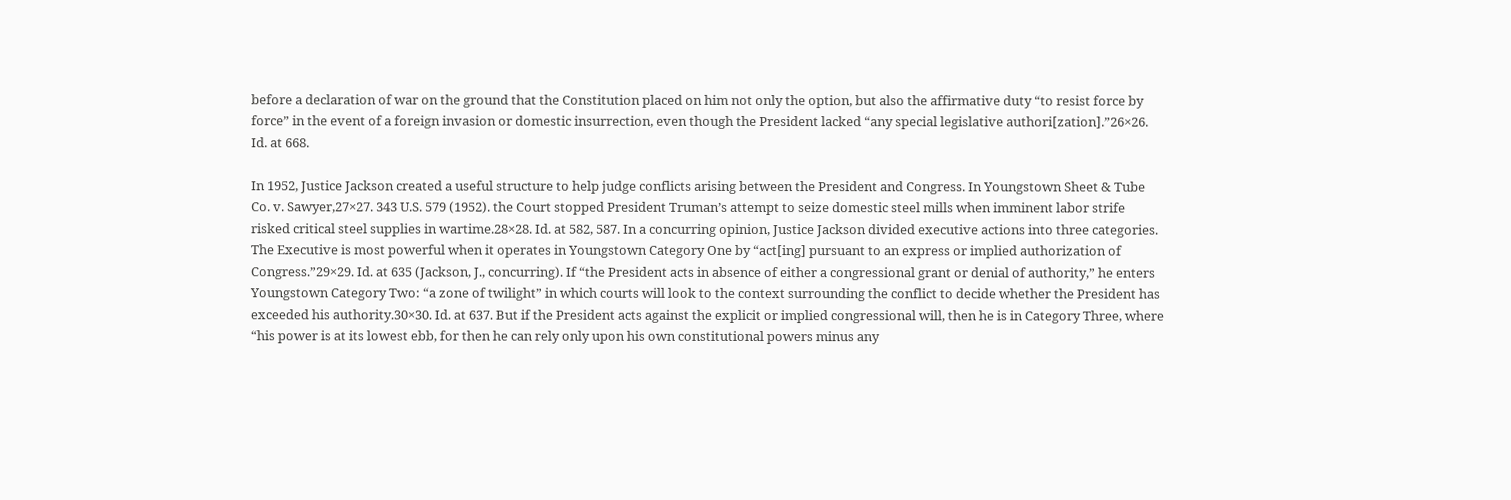before a declaration of war on the ground that the Constitution placed on him not only the option, but also the affirmative duty “to resist force by force” in the event of a foreign invasion or domestic insurrection, even though the President lacked “any special legislative authori[zation].”26×26. Id. at 668.

In 1952, Justice Jackson created a useful structure to help judge conflicts arising between the President and Congress. In Youngstown Sheet & Tube Co. v. Sawyer,27×27. 343 U.S. 579 (1952). the Court stopped President Truman’s attempt to seize domestic steel mills when imminent labor strife risked critical steel supplies in wartime.28×28. Id. at 582, 587. In a concurring opinion, Justice Jackson divided executive actions into three categories. The Executive is most powerful when it operates in Youngstown Category One by “act[ing] pursuant to an express or implied authorization of Congress.”29×29. Id. at 635 (Jackson, J., concurring). If “the President acts in absence of either a congressional grant or denial of authority,” he enters Youngstown Category Two: “a zone of twilight” in which courts will look to the context surrounding the conflict to decide whether the President has exceeded his authority.30×30. Id. at 637. But if the President acts against the explicit or implied congressional will, then he is in Category Three, where “his power is at its lowest ebb, for then he can rely only upon his own constitutional powers minus any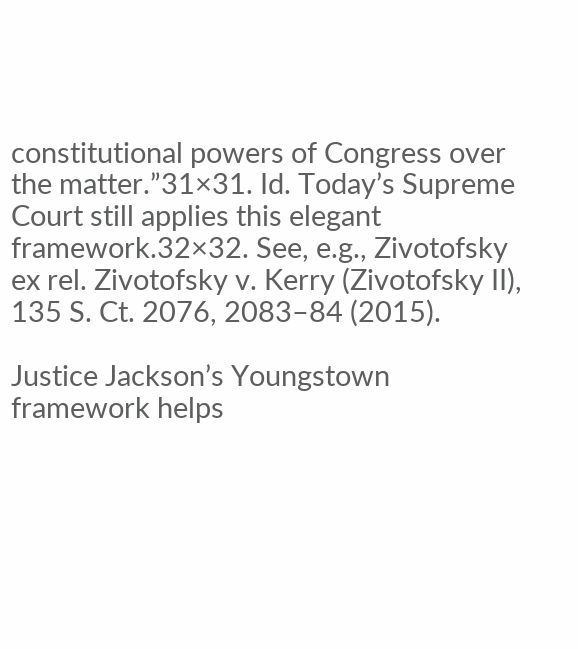constitutional powers of Congress over the matter.”31×31. Id. Today’s Supreme Court still applies this elegant framework.32×32. See, e.g., Zivotofsky ex rel. Zivotofsky v. Kerry (Zivotofsky II), 135 S. Ct. 2076, 2083–84 (2015).

Justice Jackson’s Youngstown framework helps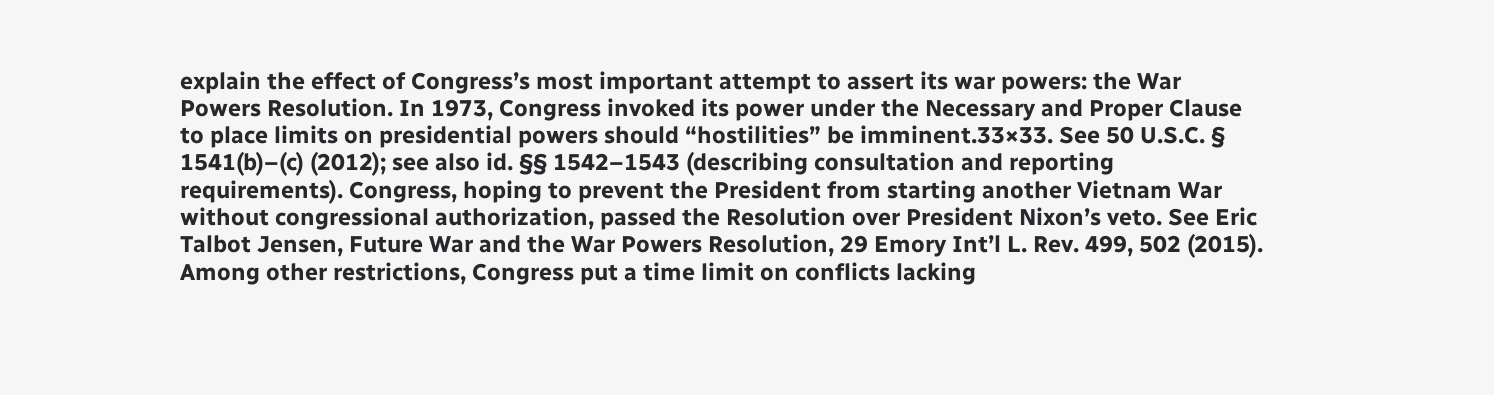explain the effect of Congress’s most important attempt to assert its war powers: the War Powers Resolution. In 1973, Congress invoked its power under the Necessary and Proper Clause to place limits on presidential powers should “hostilities” be imminent.33×33. See 50 U.S.C. § 1541(b)–(c) (2012); see also id. §§ 1542–1543 (describing consultation and reporting requirements). Congress, hoping to prevent the President from starting another Vietnam War without congressional authorization, passed the Resolution over President Nixon’s veto. See Eric Talbot Jensen, Future War and the War Powers Resolution, 29 Emory Int’l L. Rev. 499, 502 (2015). Among other restrictions, Congress put a time limit on conflicts lacking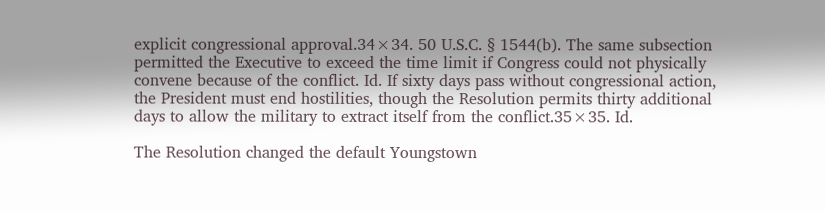explicit congressional approval.34×34. 50 U.S.C. § 1544(b). The same subsection permitted the Executive to exceed the time limit if Congress could not physically convene because of the conflict. Id. If sixty days pass without congressional action, the President must end hostilities, though the Resolution permits thirty additional days to allow the military to extract itself from the conflict.35×35. Id.

The Resolution changed the default Youngstown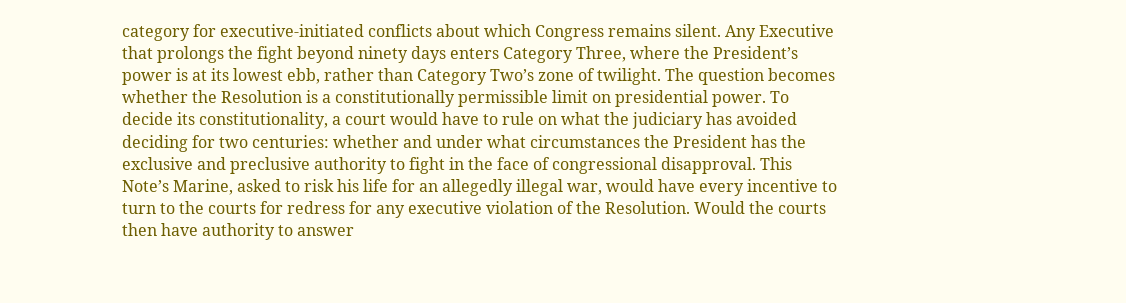category for executive-initiated conflicts about which Congress remains silent. Any Executive that prolongs the fight beyond ninety days enters Category Three, where the President’s power is at its lowest ebb, rather than Category Two’s zone of twilight. The question becomes whether the Resolution is a constitutionally permissible limit on presidential power. To decide its constitutionality, a court would have to rule on what the judiciary has avoided deciding for two centuries: whether and under what circumstances the President has the exclusive and preclusive authority to fight in the face of congressional disapproval. This Note’s Marine, asked to risk his life for an allegedly illegal war, would have every incentive to turn to the courts for redress for any executive violation of the Resolution. Would the courts then have authority to answer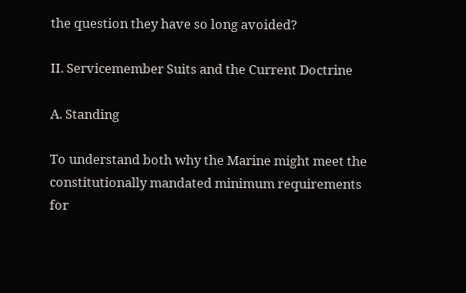the question they have so long avoided?

II. Servicemember Suits and the Current Doctrine

A. Standing

To understand both why the Marine might meet the constitutionally mandated minimum requirements for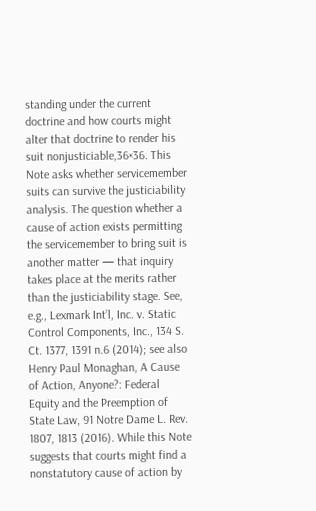standing under the current doctrine and how courts might alter that doctrine to render his suit nonjusticiable,36×36. This Note asks whether servicemember suits can survive the justiciability analysis. The question whether a cause of action exists permitting the servicemember to bring suit is another matter — that inquiry takes place at the merits rather than the justiciability stage. See, e.g., Lexmark Int’l, Inc. v. Static Control Components, Inc., 134 S. Ct. 1377, 1391 n.6 (2014); see also Henry Paul Monaghan, A Cause of Action, Anyone?: Federal Equity and the Preemption of State Law, 91 Notre Dame L. Rev. 1807, 1813 (2016). While this Note suggests that courts might find a nonstatutory cause of action by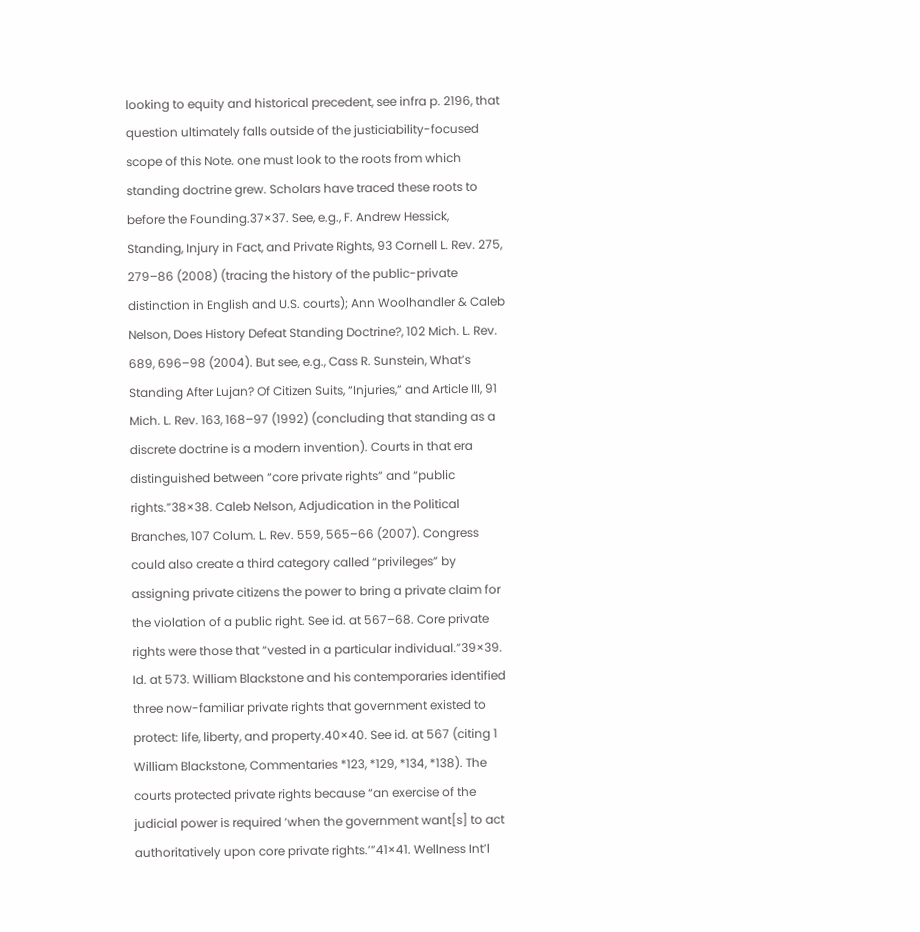looking to equity and historical precedent, see infra p. 2196, that question ultimately falls outside of the justiciability-focused scope of this Note. one must look to the roots from which standing doctrine grew. Scholars have traced these roots to before the Founding.37×37. See, e.g., F. Andrew Hessick, Standing, Injury in Fact, and Private Rights, 93 Cornell L. Rev. 275, 279–86 (2008) (tracing the history of the public-private distinction in English and U.S. courts); Ann Woolhandler & Caleb Nelson, Does History Defeat Standing Doctrine?, 102 Mich. L. Rev. 689, 696–98 (2004). But see, e.g., Cass R. Sunstein, What’s Standing After Lujan? Of Citizen Suits, “Injuries,” and Article III, 91 Mich. L. Rev. 163, 168–97 (1992) (concluding that standing as a discrete doctrine is a modern invention). Courts in that era distinguished between “core private rights” and “public rights.”38×38. Caleb Nelson, Adjudication in the Political Branches, 107 Colum. L. Rev. 559, 565–66 (2007). Congress could also create a third category called “privileges” by assigning private citizens the power to bring a private claim for the violation of a public right. See id. at 567–68. Core private rights were those that “vested in a particular individual.”39×39. Id. at 573. William Blackstone and his contemporaries identified three now-familiar private rights that government existed to protect: life, liberty, and property.40×40. See id. at 567 (citing 1 William Blackstone, Commentaries *123, *129, *134, *138). The courts protected private rights because “an exercise of the judicial power is required ‘when the government want[s] to act authoritatively upon core private rights.’”41×41. Wellness Int’l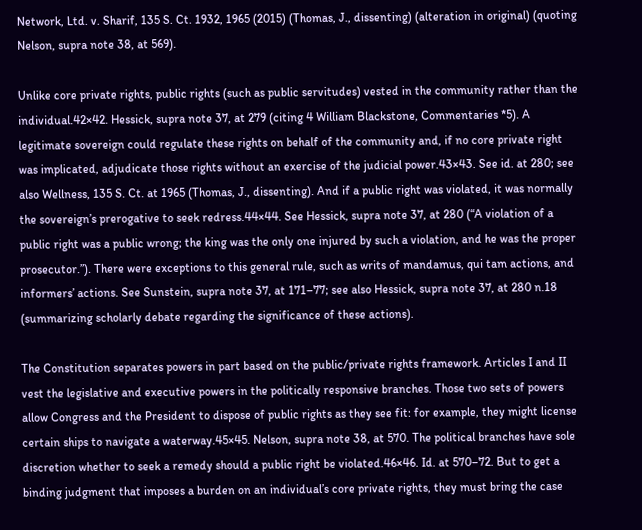Network, Ltd. v. Sharif, 135 S. Ct. 1932, 1965 (2015) (Thomas, J., dissenting) (alteration in original) (quoting Nelson, supra note 38, at 569).

Unlike core private rights, public rights (such as public servitudes) vested in the community rather than the individual.42×42. Hessick, supra note 37, at 279 (citing 4 William Blackstone, Commentaries *5). A legitimate sovereign could regulate these rights on behalf of the community and, if no core private right was implicated, adjudicate those rights without an exercise of the judicial power.43×43. See id. at 280; see also Wellness, 135 S. Ct. at 1965 (Thomas, J., dissenting). And if a public right was violated, it was normally the sovereign’s prerogative to seek redress.44×44. See Hessick, supra note 37, at 280 (“A violation of a public right was a public wrong; the king was the only one injured by such a violation, and he was the proper prosecutor.”). There were exceptions to this general rule, such as writs of mandamus, qui tam actions, and informers’ actions. See Sunstein, supra note 37, at 171–77; see also Hessick, supra note 37, at 280 n.18 (summarizing scholarly debate regarding the significance of these actions).

The Constitution separates powers in part based on the public/private rights framework. Articles I and II vest the legislative and executive powers in the politically responsive branches. Those two sets of powers allow Congress and the President to dispose of public rights as they see fit: for example, they might license certain ships to navigate a waterway.45×45. Nelson, supra note 38, at 570. The political branches have sole discretion whether to seek a remedy should a public right be violated.46×46. Id. at 570–72. But to get a binding judgment that imposes a burden on an individual’s core private rights, they must bring the case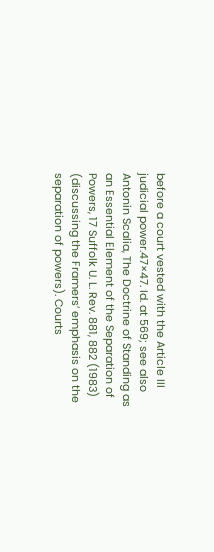before a court vested with the Article III judicial power.47×47. Id. at 569; see also Antonin Scalia, The Doctrine of Standing as an Essential Element of the Separation of Powers, 17 Suffolk U. L. Rev. 881, 882 (1983) (discussing the Framers’ emphasis on the separation of powers). Courts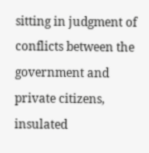sitting in judgment of conflicts between the government and private citizens, insulated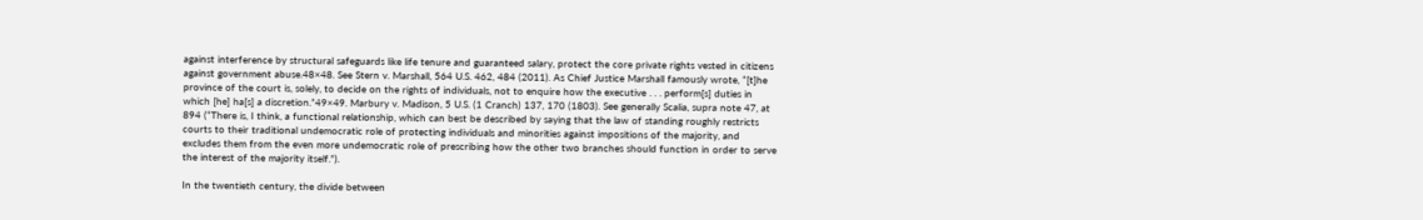against interference by structural safeguards like life tenure and guaranteed salary, protect the core private rights vested in citizens against government abuse.48×48. See Stern v. Marshall, 564 U.S. 462, 484 (2011). As Chief Justice Marshall famously wrote, “[t]he province of the court is, solely, to decide on the rights of individuals, not to enquire how the executive . . . perform[s] duties in which [he] ha[s] a discretion.”49×49. Marbury v. Madison, 5 U.S. (1 Cranch) 137, 170 (1803). See generally Scalia, supra note 47, at 894 (“There is, I think, a functional relationship, which can best be described by saying that the law of standing roughly restricts courts to their traditional undemocratic role of protecting individuals and minorities against impositions of the majority, and excludes them from the even more undemocratic role of prescribing how the other two branches should function in order to serve the interest of the majority itself.”).

In the twentieth century, the divide between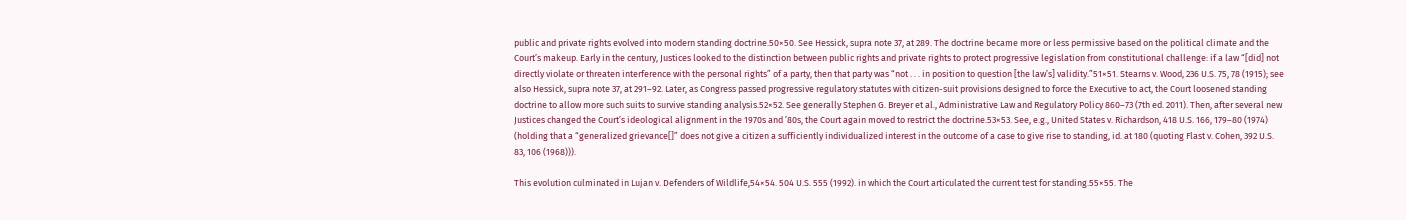public and private rights evolved into modern standing doctrine.50×50. See Hessick, supra note 37, at 289. The doctrine became more or less permissive based on the political climate and the Court’s makeup. Early in the century, Justices looked to the distinction between public rights and private rights to protect progressive legislation from constitutional challenge: if a law “[did] not directly violate or threaten interference with the personal rights” of a party, then that party was “not . . . in position to question [the law’s] validity.”51×51. Stearns v. Wood, 236 U.S. 75, 78 (1915); see also Hessick, supra note 37, at 291–92. Later, as Congress passed progressive regulatory statutes with citizen-suit provisions designed to force the Executive to act, the Court loosened standing doctrine to allow more such suits to survive standing analysis.52×52. See generally Stephen G. Breyer et al., Administrative Law and Regulatory Policy 860–73 (7th ed. 2011). Then, after several new Justices changed the Court’s ideological alignment in the 1970s and ’80s, the Court again moved to restrict the doctrine.53×53. See, e.g., United States v. Richardson, 418 U.S. 166, 179–80 (1974) (holding that a “generalized grievance[]” does not give a citizen a sufficiently individualized interest in the outcome of a case to give rise to standing, id. at 180 (quoting Flast v. Cohen, 392 U.S. 83, 106 (1968))).

This evolution culminated in Lujan v. Defenders of Wildlife,54×54. 504 U.S. 555 (1992). in which the Court articulated the current test for standing.55×55. The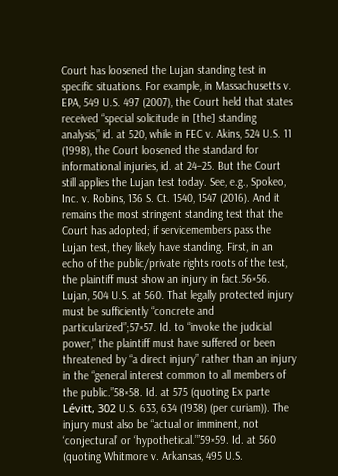Court has loosened the Lujan standing test in specific situations. For example, in Massachusetts v. EPA, 549 U.S. 497 (2007), the Court held that states received “special solicitude in [the] standing analysis,” id. at 520, while in FEC v. Akins, 524 U.S. 11 (1998), the Court loosened the standard for informational injuries, id. at 24–25. But the Court still applies the Lujan test today. See, e.g., Spokeo, Inc. v. Robins, 136 S. Ct. 1540, 1547 (2016). And it remains the most stringent standing test that the Court has adopted; if servicemembers pass the Lujan test, they likely have standing. First, in an echo of the public/private rights roots of the test, the plaintiff must show an injury in fact.56×56. Lujan, 504 U.S. at 560. That legally protected injury must be sufficiently “concrete and particularized”;57×57. Id. to “invoke the judicial power,” the plaintiff must have suffered or been threatened by “a direct injury” rather than an injury in the “general interest common to all members of the public.”58×58. Id. at 575 (quoting Ex parte Lévitt, 302 U.S. 633, 634 (1938) (per curiam)). The injury must also be “actual or imminent, not ‘conjectural’ or ‘hypothetical.’”59×59. Id. at 560 (quoting Whitmore v. Arkansas, 495 U.S.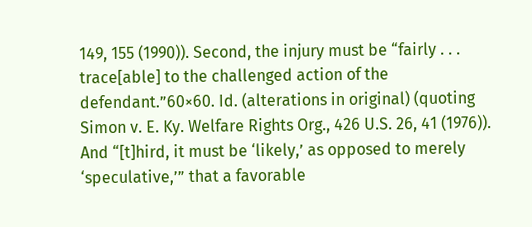149, 155 (1990)). Second, the injury must be “fairly . . . trace[able] to the challenged action of the defendant.”60×60. Id. (alterations in original) (quoting Simon v. E. Ky. Welfare Rights Org., 426 U.S. 26, 41 (1976)). And “[t]hird, it must be ‘likely,’ as opposed to merely ‘speculative,’” that a favorable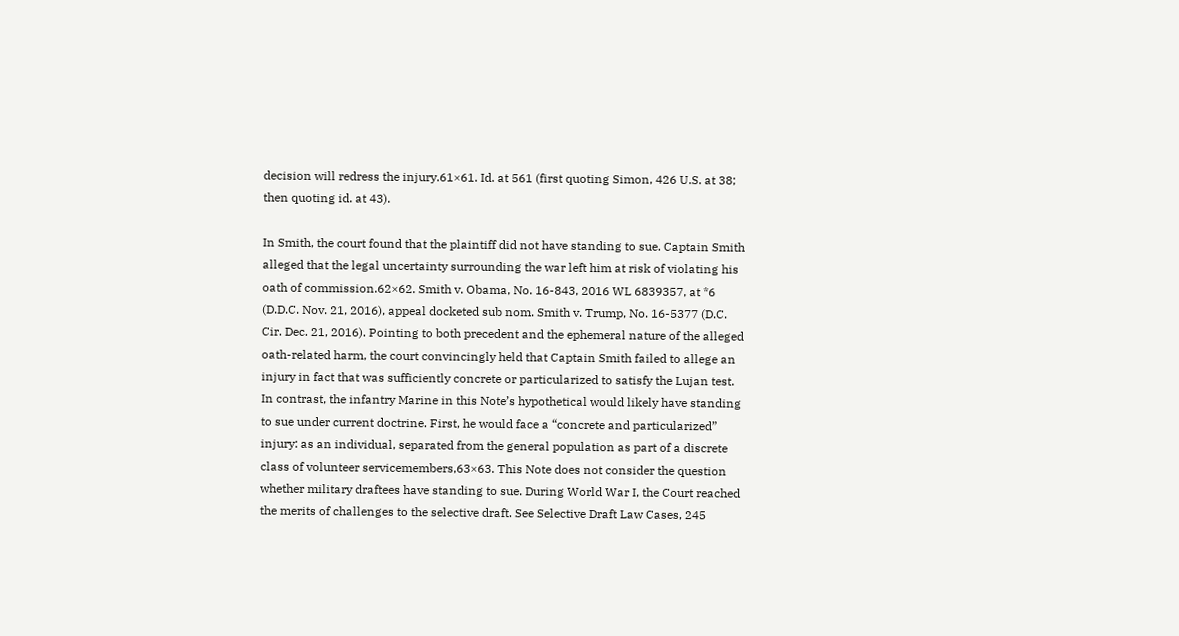decision will redress the injury.61×61. Id. at 561 (first quoting Simon, 426 U.S. at 38; then quoting id. at 43).

In Smith, the court found that the plaintiff did not have standing to sue. Captain Smith alleged that the legal uncertainty surrounding the war left him at risk of violating his oath of commission.62×62. Smith v. Obama, No. 16-843, 2016 WL 6839357, at *6 (D.D.C. Nov. 21, 2016), appeal docketed sub nom. Smith v. Trump, No. 16-5377 (D.C. Cir. Dec. 21, 2016). Pointing to both precedent and the ephemeral nature of the alleged oath-related harm, the court convincingly held that Captain Smith failed to allege an injury in fact that was sufficiently concrete or particularized to satisfy the Lujan test. In contrast, the infantry Marine in this Note’s hypothetical would likely have standing to sue under current doctrine. First, he would face a “concrete and particularized” injury: as an individual, separated from the general population as part of a discrete class of volunteer servicemembers,63×63. This Note does not consider the question whether military draftees have standing to sue. During World War I, the Court reached the merits of challenges to the selective draft. See Selective Draft Law Cases, 245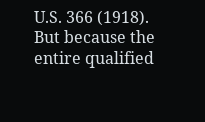U.S. 366 (1918). But because the entire qualified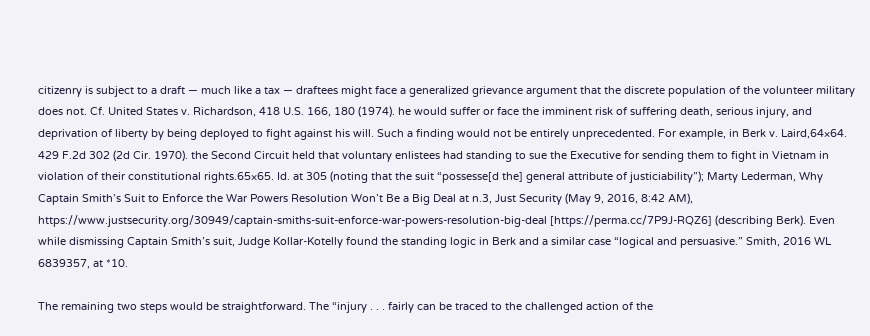citizenry is subject to a draft — much like a tax — draftees might face a generalized grievance argument that the discrete population of the volunteer military does not. Cf. United States v. Richardson, 418 U.S. 166, 180 (1974). he would suffer or face the imminent risk of suffering death, serious injury, and deprivation of liberty by being deployed to fight against his will. Such a finding would not be entirely unprecedented. For example, in Berk v. Laird,64×64. 429 F.2d 302 (2d Cir. 1970). the Second Circuit held that voluntary enlistees had standing to sue the Executive for sending them to fight in Vietnam in violation of their constitutional rights.65×65. Id. at 305 (noting that the suit “possesse[d the] general attribute of justiciability”); Marty Lederman, Why Captain Smith’s Suit to Enforce the War Powers Resolution Won’t Be a Big Deal at n.3, Just Security (May 9, 2016, 8:42 AM), https://www.justsecurity.org/30949/captain-smiths-suit-enforce-war-powers-resolution-big-deal [https://perma.cc/7P9J-RQZ6] (describing Berk). Even while dismissing Captain Smith’s suit, Judge Kollar-Kotelly found the standing logic in Berk and a similar case “logical and persuasive.” Smith, 2016 WL 6839357, at *10.

The remaining two steps would be straightforward. The “injury . . . fairly can be traced to the challenged action of the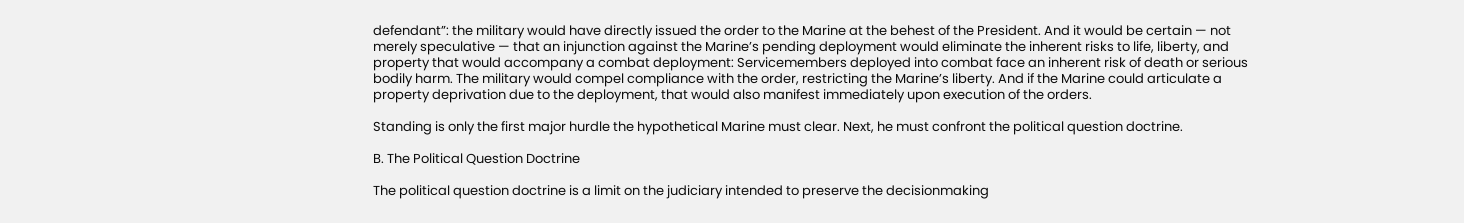defendant”: the military would have directly issued the order to the Marine at the behest of the President. And it would be certain — not merely speculative — that an injunction against the Marine’s pending deployment would eliminate the inherent risks to life, liberty, and property that would accompany a combat deployment: Servicemembers deployed into combat face an inherent risk of death or serious bodily harm. The military would compel compliance with the order, restricting the Marine’s liberty. And if the Marine could articulate a property deprivation due to the deployment, that would also manifest immediately upon execution of the orders.

Standing is only the first major hurdle the hypothetical Marine must clear. Next, he must confront the political question doctrine.

B. The Political Question Doctrine

The political question doctrine is a limit on the judiciary intended to preserve the decisionmaking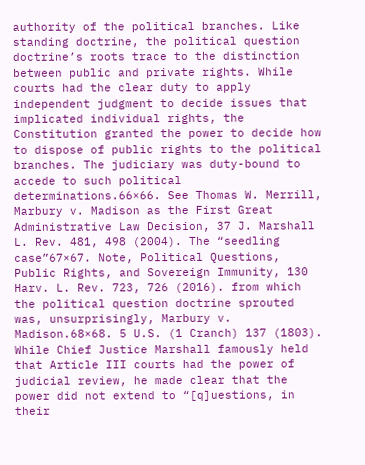authority of the political branches. Like standing doctrine, the political question doctrine’s roots trace to the distinction between public and private rights. While courts had the clear duty to apply independent judgment to decide issues that implicated individual rights, the Constitution granted the power to decide how to dispose of public rights to the political branches. The judiciary was duty-bound to accede to such political determinations.66×66. See Thomas W. Merrill, Marbury v. Madison as the First Great Administrative Law Decision, 37 J. Marshall L. Rev. 481, 498 (2004). The “seedling case”67×67. Note, Political Questions, Public Rights, and Sovereign Immunity, 130 Harv. L. Rev. 723, 726 (2016). from which the political question doctrine sprouted was, unsurprisingly, Marbury v. Madison.68×68. 5 U.S. (1 Cranch) 137 (1803). While Chief Justice Marshall famously held that Article III courts had the power of judicial review, he made clear that the power did not extend to “[q]uestions, in their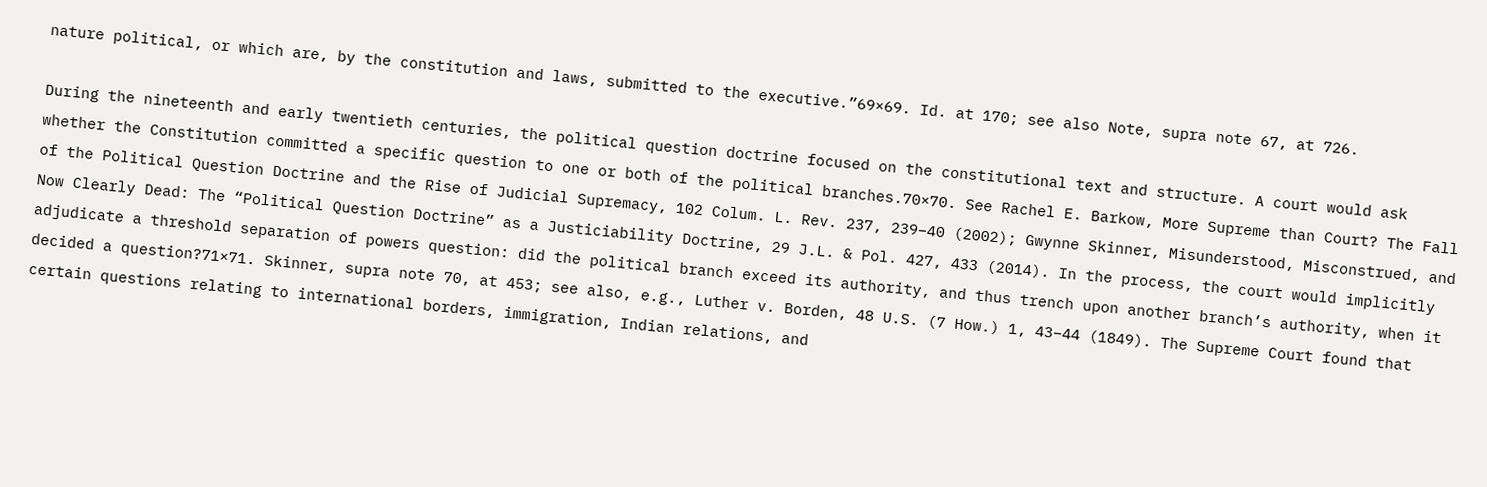nature political, or which are, by the constitution and laws, submitted to the executive.”69×69. Id. at 170; see also Note, supra note 67, at 726.

During the nineteenth and early twentieth centuries, the political question doctrine focused on the constitutional text and structure. A court would ask whether the Constitution committed a specific question to one or both of the political branches.70×70. See Rachel E. Barkow, More Supreme than Court? The Fall of the Political Question Doctrine and the Rise of Judicial Supremacy, 102 Colum. L. Rev. 237, 239–40 (2002); Gwynne Skinner, Misunderstood, Misconstrued, and Now Clearly Dead: The “Political Question Doctrine” as a Justiciability Doctrine, 29 J.L. & Pol. 427, 433 (2014). In the process, the court would implicitly adjudicate a threshold separation of powers question: did the political branch exceed its authority, and thus trench upon another branch’s authority, when it decided a question?71×71. Skinner, supra note 70, at 453; see also, e.g., Luther v. Borden, 48 U.S. (7 How.) 1, 43–44 (1849). The Supreme Court found that certain questions relating to international borders, immigration, Indian relations, and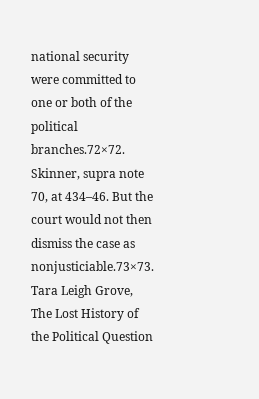national security were committed to one or both of the political branches.72×72. Skinner, supra note 70, at 434–46. But the court would not then dismiss the case as nonjusticiable.73×73. Tara Leigh Grove, The Lost History of the Political Question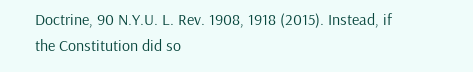Doctrine, 90 N.Y.U. L. Rev. 1908, 1918 (2015). Instead, if the Constitution did so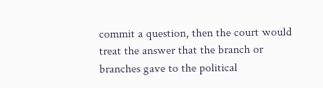commit a question, then the court would treat the answer that the branch or branches gave to the political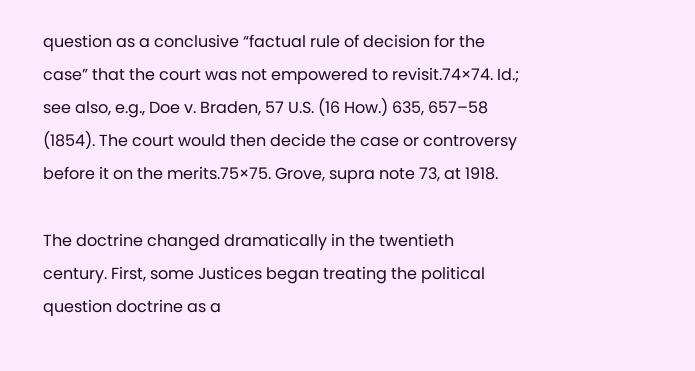question as a conclusive “factual rule of decision for the case” that the court was not empowered to revisit.74×74. Id.; see also, e.g., Doe v. Braden, 57 U.S. (16 How.) 635, 657–58 (1854). The court would then decide the case or controversy before it on the merits.75×75. Grove, supra note 73, at 1918.

The doctrine changed dramatically in the twentieth century. First, some Justices began treating the political question doctrine as a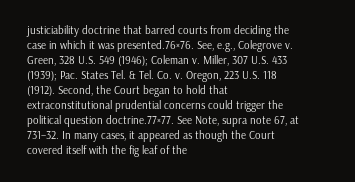justiciability doctrine that barred courts from deciding the case in which it was presented.76×76. See, e.g., Colegrove v. Green, 328 U.S. 549 (1946); Coleman v. Miller, 307 U.S. 433 (1939); Pac. States Tel. & Tel. Co. v. Oregon, 223 U.S. 118 (1912). Second, the Court began to hold that extraconstitutional prudential concerns could trigger the political question doctrine.77×77. See Note, supra note 67, at 731–32. In many cases, it appeared as though the Court covered itself with the fig leaf of the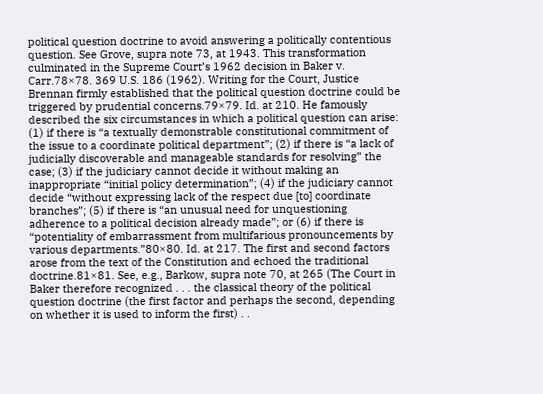political question doctrine to avoid answering a politically contentious question. See Grove, supra note 73, at 1943. This transformation culminated in the Supreme Court’s 1962 decision in Baker v. Carr.78×78. 369 U.S. 186 (1962). Writing for the Court, Justice Brennan firmly established that the political question doctrine could be triggered by prudential concerns.79×79. Id. at 210. He famously described the six circumstances in which a political question can arise: (1) if there is “a textually demonstrable constitutional commitment of the issue to a coordinate political department”; (2) if there is “a lack of judicially discoverable and manageable standards for resolving” the case; (3) if the judiciary cannot decide it without making an inappropriate “initial policy determination”; (4) if the judiciary cannot decide “without expressing lack of the respect due [to] coordinate branches”; (5) if there is “an unusual need for unquestioning adherence to a political decision already made”; or (6) if there is “potentiality of embarrassment from multifarious pronouncements by various departments.”80×80. Id. at 217. The first and second factors arose from the text of the Constitution and echoed the traditional doctrine.81×81. See, e.g., Barkow, supra note 70, at 265 (The Court in Baker therefore recognized . . . the classical theory of the political question doctrine (the first factor and perhaps the second, depending on whether it is used to inform the first) . .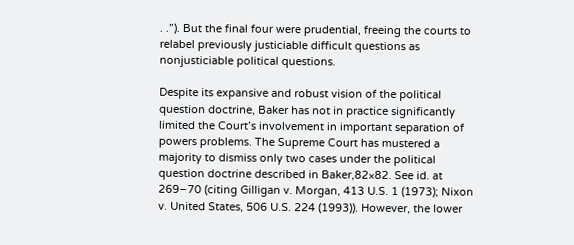. .”). But the final four were prudential, freeing the courts to relabel previously justiciable difficult questions as nonjusticiable political questions.

Despite its expansive and robust vision of the political question doctrine, Baker has not in practice significantly limited the Court’s involvement in important separation of powers problems. The Supreme Court has mustered a majority to dismiss only two cases under the political question doctrine described in Baker,82×82. See id. at 269–70 (citing Gilligan v. Morgan, 413 U.S. 1 (1973); Nixon v. United States, 506 U.S. 224 (1993)). However, the lower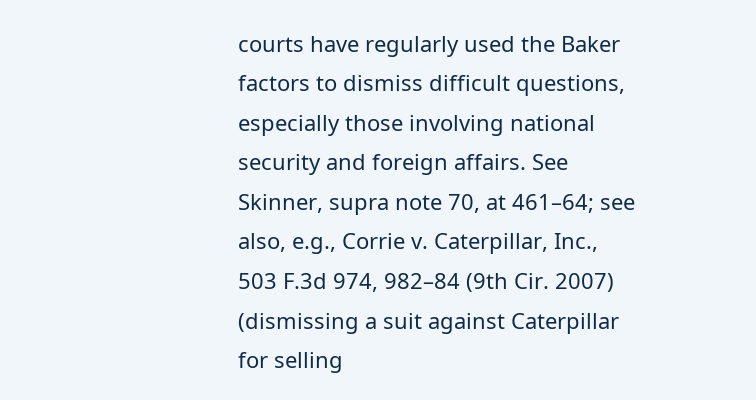courts have regularly used the Baker factors to dismiss difficult questions, especially those involving national security and foreign affairs. See Skinner, supra note 70, at 461–64; see also, e.g., Corrie v. Caterpillar, Inc., 503 F.3d 974, 982–84 (9th Cir. 2007) (dismissing a suit against Caterpillar for selling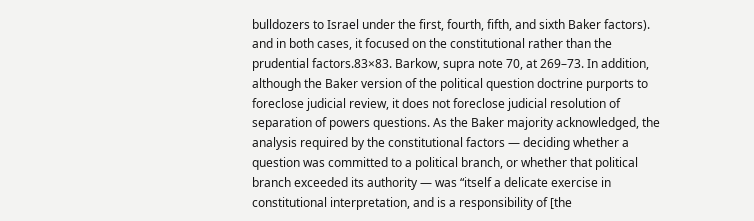bulldozers to Israel under the first, fourth, fifth, and sixth Baker factors). and in both cases, it focused on the constitutional rather than the prudential factors.83×83. Barkow, supra note 70, at 269–73. In addition, although the Baker version of the political question doctrine purports to foreclose judicial review, it does not foreclose judicial resolution of separation of powers questions. As the Baker majority acknowledged, the analysis required by the constitutional factors — deciding whether a question was committed to a political branch, or whether that political branch exceeded its authority — was “itself a delicate exercise in constitutional interpretation, and is a responsibility of [the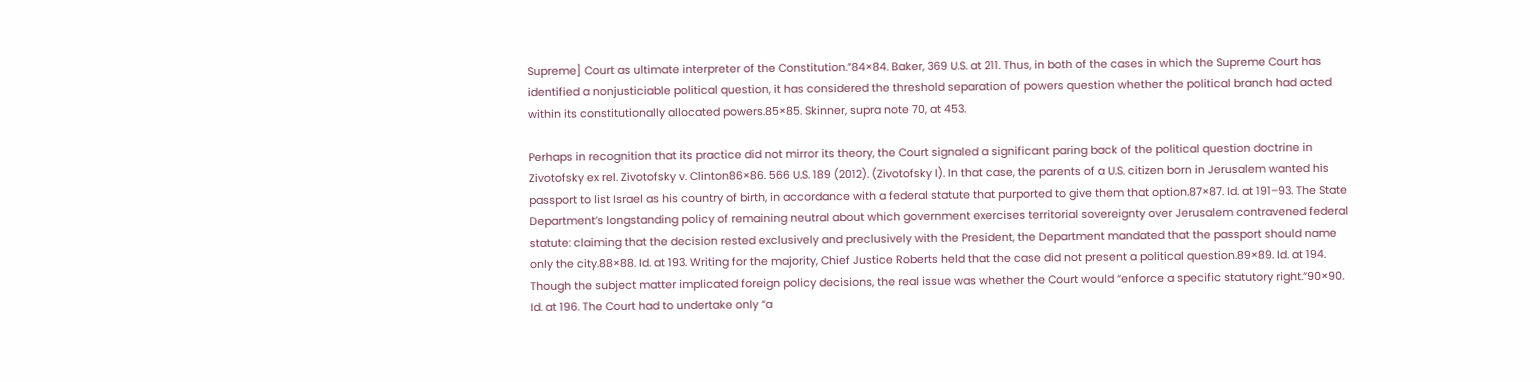Supreme] Court as ultimate interpreter of the Constitution.”84×84. Baker, 369 U.S. at 211. Thus, in both of the cases in which the Supreme Court has identified a nonjusticiable political question, it has considered the threshold separation of powers question whether the political branch had acted within its constitutionally allocated powers.85×85. Skinner, supra note 70, at 453.

Perhaps in recognition that its practice did not mirror its theory, the Court signaled a significant paring back of the political question doctrine in Zivotofsky ex rel. Zivotofsky v. Clinton86×86. 566 U.S. 189 (2012). (Zivotofsky I). In that case, the parents of a U.S. citizen born in Jerusalem wanted his passport to list Israel as his country of birth, in accordance with a federal statute that purported to give them that option.87×87. Id. at 191–93. The State Department’s longstanding policy of remaining neutral about which government exercises territorial sovereignty over Jerusalem contravened federal statute: claiming that the decision rested exclusively and preclusively with the President, the Department mandated that the passport should name only the city.88×88. Id. at 193. Writing for the majority, Chief Justice Roberts held that the case did not present a political question.89×89. Id. at 194. Though the subject matter implicated foreign policy decisions, the real issue was whether the Court would “enforce a specific statutory right.”90×90. Id. at 196. The Court had to undertake only “a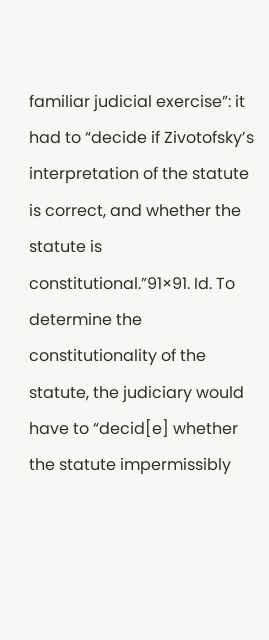familiar judicial exercise”: it had to “decide if Zivotofsky’s interpretation of the statute is correct, and whether the statute is constitutional.”91×91. Id. To determine the constitutionality of the statute, the judiciary would have to “decid[e] whether the statute impermissibly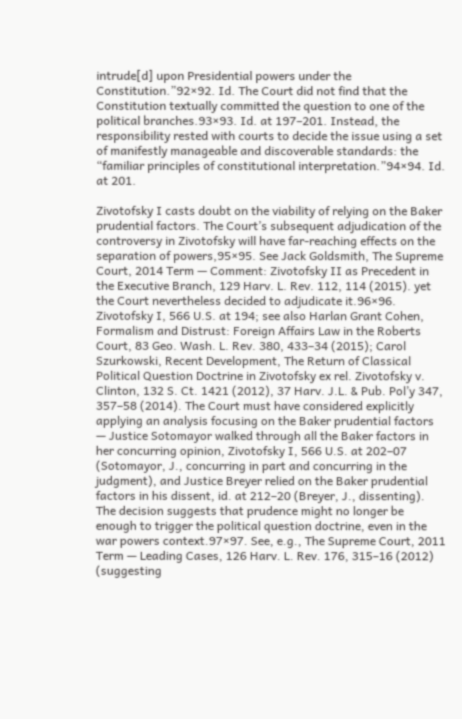intrude[d] upon Presidential powers under the Constitution.”92×92. Id. The Court did not find that the Constitution textually committed the question to one of the political branches.93×93. Id. at 197–201. Instead, the responsibility rested with courts to decide the issue using a set of manifestly manageable and discoverable standards: the “familiar principles of constitutional interpretation.”94×94. Id. at 201.

Zivotofsky I casts doubt on the viability of relying on the Baker prudential factors. The Court’s subsequent adjudication of the controversy in Zivotofsky will have far-reaching effects on the separation of powers,95×95. See Jack Goldsmith, The Supreme Court, 2014 Term — Comment: Zivotofsky II as Precedent in the Executive Branch, 129 Harv. L. Rev. 112, 114 (2015). yet the Court nevertheless decided to adjudicate it.96×96. Zivotofsky I, 566 U.S. at 194; see also Harlan Grant Cohen, Formalism and Distrust: Foreign Affairs Law in the Roberts Court, 83 Geo. Wash. L. Rev. 380, 433–34 (2015); Carol Szurkowski, Recent Development, The Return of Classical Political Question Doctrine in Zivotofsky ex rel. Zivotofsky v. Clinton, 132 S. Ct. 1421 (2012), 37 Harv. J.L. & Pub. Pol’y 347, 357–58 (2014). The Court must have considered explicitly applying an analysis focusing on the Baker prudential factors — Justice Sotomayor walked through all the Baker factors in her concurring opinion, Zivotofsky I, 566 U.S. at 202–07 (Sotomayor, J., concurring in part and concurring in the judgment), and Justice Breyer relied on the Baker prudential factors in his dissent, id. at 212–20 (Breyer, J., dissenting). The decision suggests that prudence might no longer be enough to trigger the political question doctrine, even in the war powers context.97×97. See, e.g., The Supreme Court, 2011 Term — Leading Cases, 126 Harv. L. Rev. 176, 315–16 (2012) (suggesting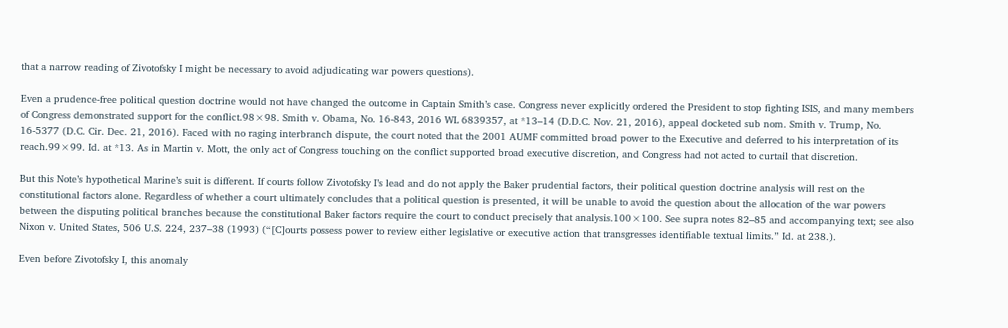that a narrow reading of Zivotofsky I might be necessary to avoid adjudicating war powers questions).

Even a prudence-free political question doctrine would not have changed the outcome in Captain Smith’s case. Congress never explicitly ordered the President to stop fighting ISIS, and many members of Congress demonstrated support for the conflict.98×98. Smith v. Obama, No. 16-843, 2016 WL 6839357, at *13–14 (D.D.C. Nov. 21, 2016), appeal docketed sub nom. Smith v. Trump, No. 16-5377 (D.C. Cir. Dec. 21, 2016). Faced with no raging interbranch dispute, the court noted that the 2001 AUMF committed broad power to the Executive and deferred to his interpretation of its reach.99×99. Id. at *13. As in Martin v. Mott, the only act of Congress touching on the conflict supported broad executive discretion, and Congress had not acted to curtail that discretion.

But this Note’s hypothetical Marine’s suit is different. If courts follow Zivotofsky I’s lead and do not apply the Baker prudential factors, their political question doctrine analysis will rest on the constitutional factors alone. Regardless of whether a court ultimately concludes that a political question is presented, it will be unable to avoid the question about the allocation of the war powers between the disputing political branches because the constitutional Baker factors require the court to conduct precisely that analysis.100×100. See supra notes 82–85 and accompanying text; see also Nixon v. United States, 506 U.S. 224, 237–38 (1993) (“[C]ourts possess power to review either legislative or executive action that transgresses identifiable textual limits.” Id. at 238.).

Even before Zivotofsky I, this anomaly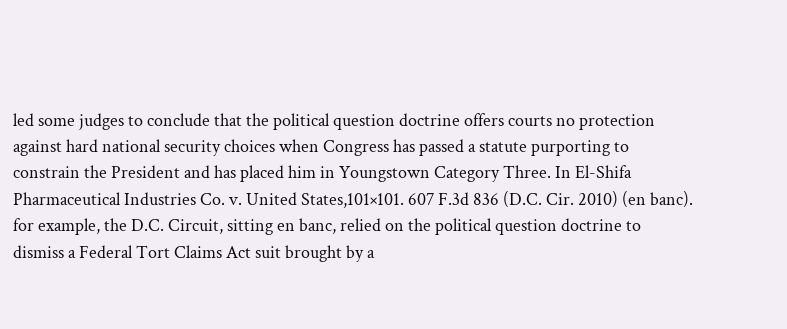led some judges to conclude that the political question doctrine offers courts no protection against hard national security choices when Congress has passed a statute purporting to constrain the President and has placed him in Youngstown Category Three. In El-Shifa Pharmaceutical Industries Co. v. United States,101×101. 607 F.3d 836 (D.C. Cir. 2010) (en banc). for example, the D.C. Circuit, sitting en banc, relied on the political question doctrine to dismiss a Federal Tort Claims Act suit brought by a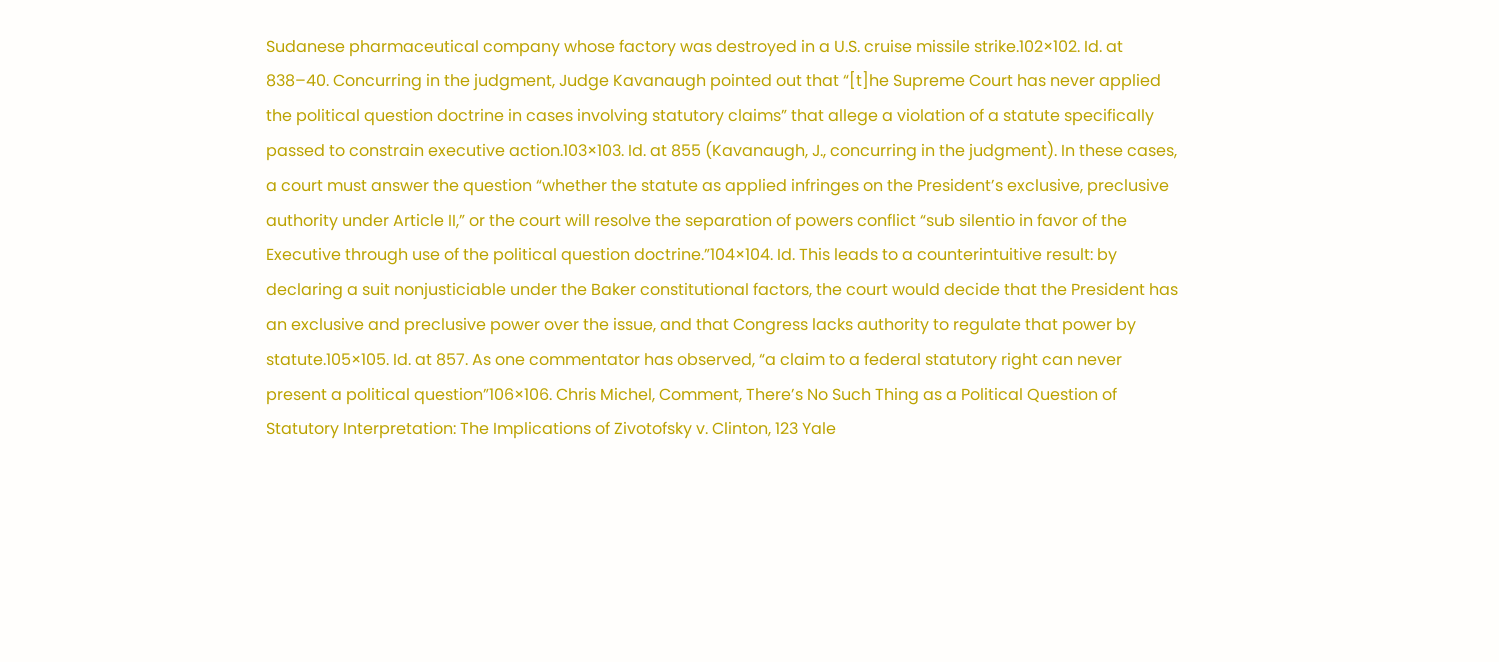Sudanese pharmaceutical company whose factory was destroyed in a U.S. cruise missile strike.102×102. Id. at 838–40. Concurring in the judgment, Judge Kavanaugh pointed out that “[t]he Supreme Court has never applied the political question doctrine in cases involving statutory claims” that allege a violation of a statute specifically passed to constrain executive action.103×103. Id. at 855 (Kavanaugh, J., concurring in the judgment). In these cases, a court must answer the question “whether the statute as applied infringes on the President’s exclusive, preclusive authority under Article II,” or the court will resolve the separation of powers conflict “sub silentio in favor of the Executive through use of the political question doctrine.”104×104. Id. This leads to a counterintuitive result: by declaring a suit nonjusticiable under the Baker constitutional factors, the court would decide that the President has an exclusive and preclusive power over the issue, and that Congress lacks authority to regulate that power by statute.105×105. Id. at 857. As one commentator has observed, “a claim to a federal statutory right can never present a political question”106×106. Chris Michel, Comment, There’s No Such Thing as a Political Question of Statutory Interpretation: The Implications of Zivotofsky v. Clinton, 123 Yale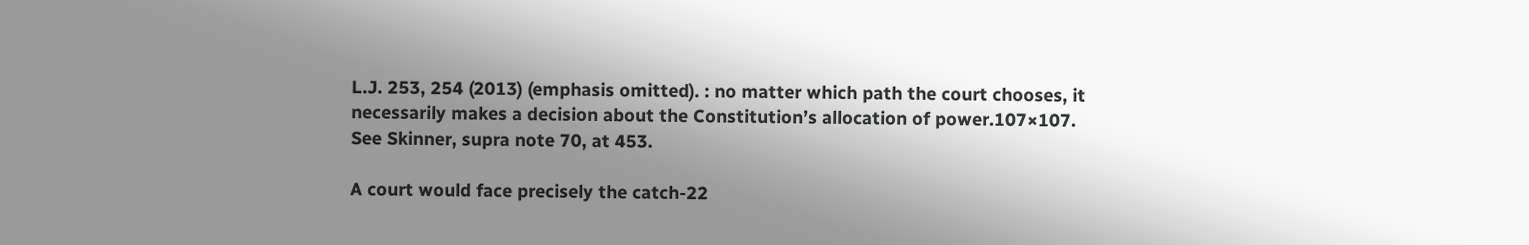L.J. 253, 254 (2013) (emphasis omitted). : no matter which path the court chooses, it necessarily makes a decision about the Constitution’s allocation of power.107×107. See Skinner, supra note 70, at 453.

A court would face precisely the catch-22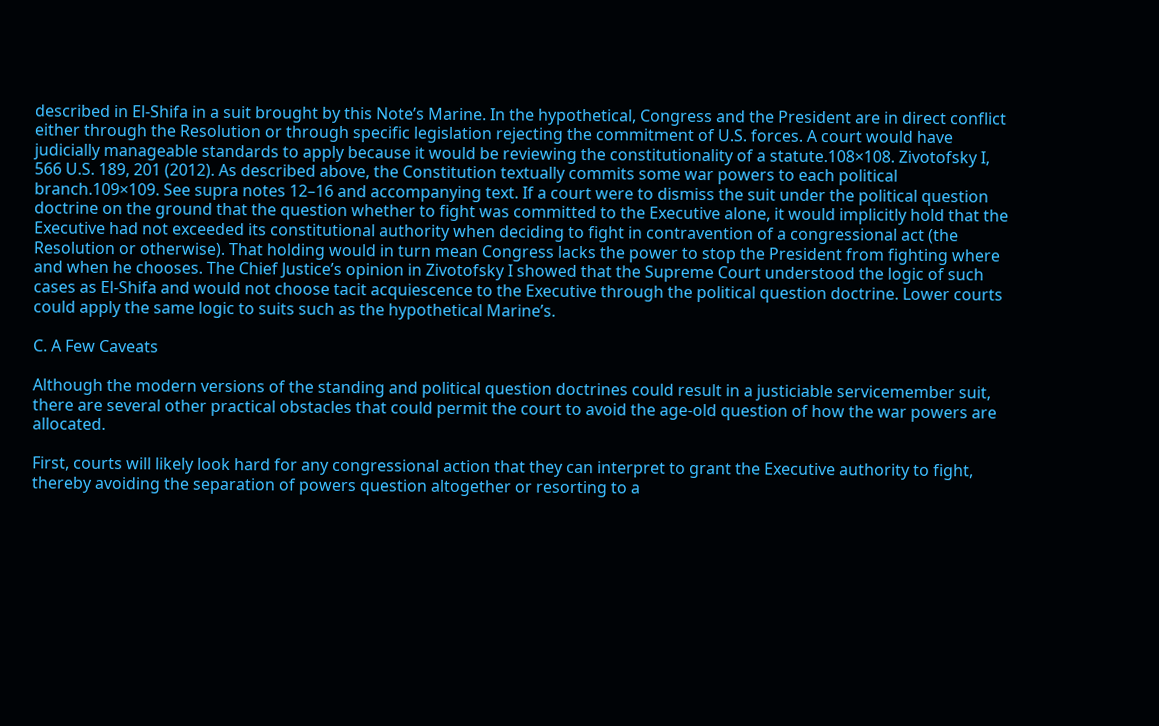described in El-Shifa in a suit brought by this Note’s Marine. In the hypothetical, Congress and the President are in direct conflict either through the Resolution or through specific legislation rejecting the commitment of U.S. forces. A court would have judicially manageable standards to apply because it would be reviewing the constitutionality of a statute.108×108. Zivotofsky I, 566 U.S. 189, 201 (2012). As described above, the Constitution textually commits some war powers to each political branch.109×109. See supra notes 12–16 and accompanying text. If a court were to dismiss the suit under the political question doctrine on the ground that the question whether to fight was committed to the Executive alone, it would implicitly hold that the Executive had not exceeded its constitutional authority when deciding to fight in contravention of a congressional act (the Resolution or otherwise). That holding would in turn mean Congress lacks the power to stop the President from fighting where and when he chooses. The Chief Justice’s opinion in Zivotofsky I showed that the Supreme Court understood the logic of such cases as El-Shifa and would not choose tacit acquiescence to the Executive through the political question doctrine. Lower courts could apply the same logic to suits such as the hypothetical Marine’s.

C. A Few Caveats

Although the modern versions of the standing and political question doctrines could result in a justiciable servicemember suit, there are several other practical obstacles that could permit the court to avoid the age-old question of how the war powers are allocated.

First, courts will likely look hard for any congressional action that they can interpret to grant the Executive authority to fight, thereby avoiding the separation of powers question altogether or resorting to a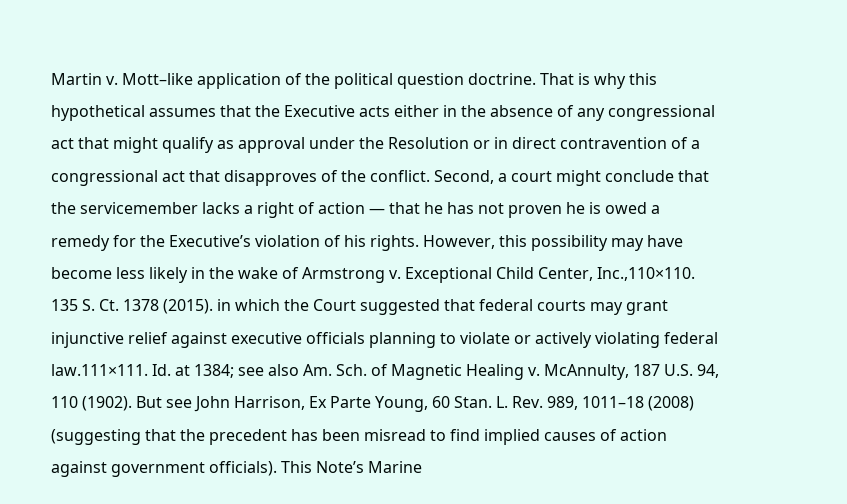Martin v. Mott–like application of the political question doctrine. That is why this hypothetical assumes that the Executive acts either in the absence of any congressional act that might qualify as approval under the Resolution or in direct contravention of a congressional act that disapproves of the conflict. Second, a court might conclude that the servicemember lacks a right of action — that he has not proven he is owed a remedy for the Executive’s violation of his rights. However, this possibility may have become less likely in the wake of Armstrong v. Exceptional Child Center, Inc.,110×110. 135 S. Ct. 1378 (2015). in which the Court suggested that federal courts may grant injunctive relief against executive officials planning to violate or actively violating federal law.111×111. Id. at 1384; see also Am. Sch. of Magnetic Healing v. McAnnulty, 187 U.S. 94, 110 (1902). But see John Harrison, Ex Parte Young, 60 Stan. L. Rev. 989, 1011–18 (2008) (suggesting that the precedent has been misread to find implied causes of action against government officials). This Note’s Marine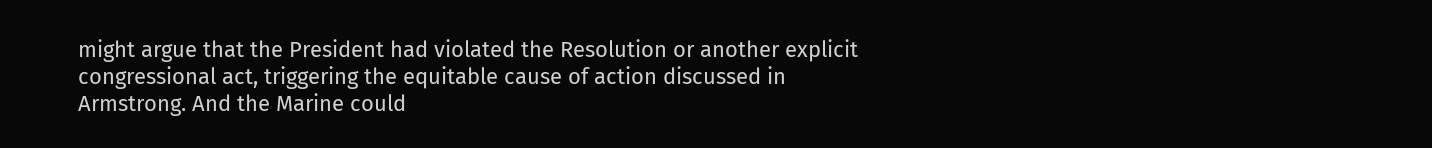might argue that the President had violated the Resolution or another explicit congressional act, triggering the equitable cause of action discussed in Armstrong. And the Marine could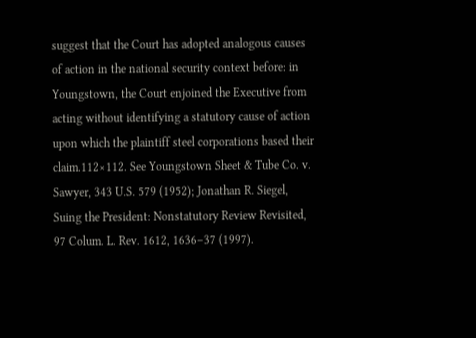suggest that the Court has adopted analogous causes of action in the national security context before: in Youngstown, the Court enjoined the Executive from acting without identifying a statutory cause of action upon which the plaintiff steel corporations based their claim.112×112. See Youngstown Sheet & Tube Co. v. Sawyer, 343 U.S. 579 (1952); Jonathan R. Siegel, Suing the President: Nonstatutory Review Revisited, 97 Colum. L. Rev. 1612, 1636–37 (1997).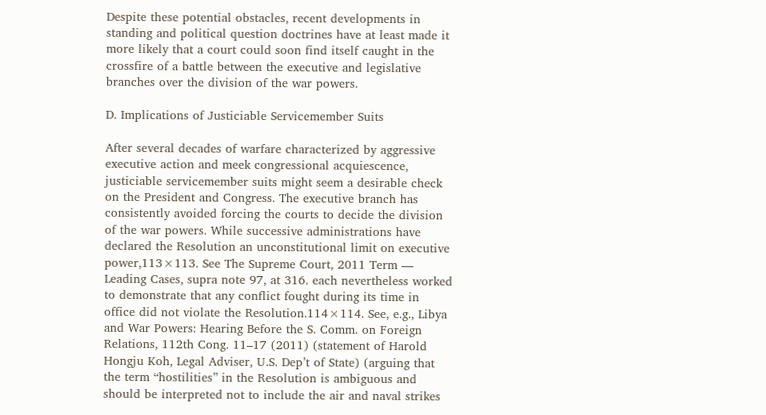Despite these potential obstacles, recent developments in standing and political question doctrines have at least made it more likely that a court could soon find itself caught in the crossfire of a battle between the executive and legislative branches over the division of the war powers.

D. Implications of Justiciable Servicemember Suits

After several decades of warfare characterized by aggressive executive action and meek congressional acquiescence, justiciable servicemember suits might seem a desirable check on the President and Congress. The executive branch has consistently avoided forcing the courts to decide the division of the war powers. While successive administrations have declared the Resolution an unconstitutional limit on executive power,113×113. See The Supreme Court, 2011 Term — Leading Cases, supra note 97, at 316. each nevertheless worked to demonstrate that any conflict fought during its time in office did not violate the Resolution.114×114. See, e.g., Libya and War Powers: Hearing Before the S. Comm. on Foreign Relations, 112th Cong. 11–17 (2011) (statement of Harold Hongju Koh, Legal Adviser, U.S. Dep’t of State) (arguing that the term “hostilities” in the Resolution is ambiguous and should be interpreted not to include the air and naval strikes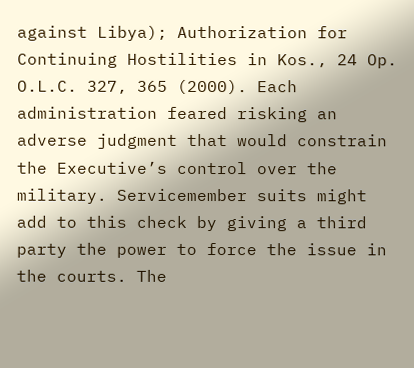against Libya); Authorization for Continuing Hostilities in Kos., 24 Op. O.L.C. 327, 365 (2000). Each administration feared risking an adverse judgment that would constrain the Executive’s control over the military. Servicemember suits might add to this check by giving a third party the power to force the issue in the courts. The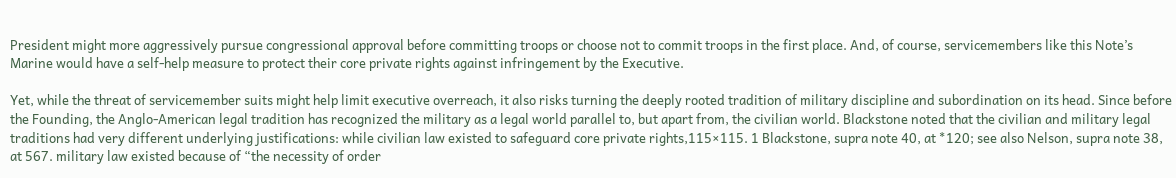President might more aggressively pursue congressional approval before committing troops or choose not to commit troops in the first place. And, of course, servicemembers like this Note’s Marine would have a self-help measure to protect their core private rights against infringement by the Executive.

Yet, while the threat of servicemember suits might help limit executive overreach, it also risks turning the deeply rooted tradition of military discipline and subordination on its head. Since before the Founding, the Anglo-American legal tradition has recognized the military as a legal world parallel to, but apart from, the civilian world. Blackstone noted that the civilian and military legal traditions had very different underlying justifications: while civilian law existed to safeguard core private rights,115×115. 1 Blackstone, supra note 40, at *120; see also Nelson, supra note 38, at 567. military law existed because of “the necessity of order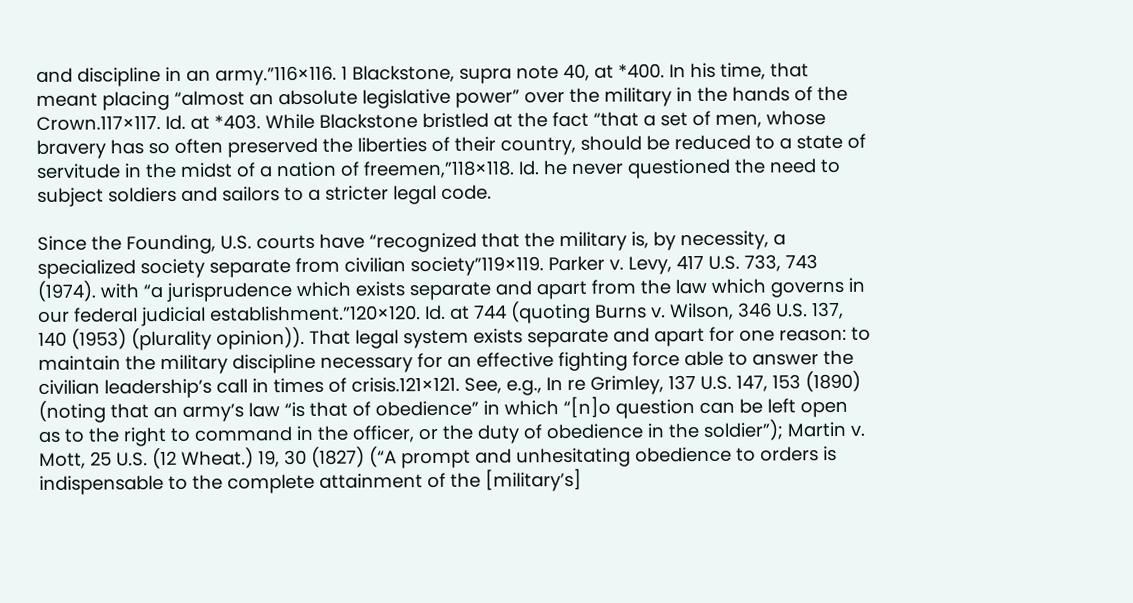and discipline in an army.”116×116. 1 Blackstone, supra note 40, at *400. In his time, that meant placing “almost an absolute legislative power” over the military in the hands of the Crown.117×117. Id. at *403. While Blackstone bristled at the fact “that a set of men, whose bravery has so often preserved the liberties of their country, should be reduced to a state of servitude in the midst of a nation of freemen,”118×118. Id. he never questioned the need to subject soldiers and sailors to a stricter legal code.

Since the Founding, U.S. courts have “recognized that the military is, by necessity, a specialized society separate from civilian society”119×119. Parker v. Levy, 417 U.S. 733, 743 (1974). with “a jurisprudence which exists separate and apart from the law which governs in our federal judicial establishment.”120×120. Id. at 744 (quoting Burns v. Wilson, 346 U.S. 137, 140 (1953) (plurality opinion)). That legal system exists separate and apart for one reason: to maintain the military discipline necessary for an effective fighting force able to answer the civilian leadership’s call in times of crisis.121×121. See, e.g., In re Grimley, 137 U.S. 147, 153 (1890) (noting that an army’s law “is that of obedience” in which “[n]o question can be left open as to the right to command in the officer, or the duty of obedience in the soldier”); Martin v. Mott, 25 U.S. (12 Wheat.) 19, 30 (1827) (“A prompt and unhesitating obedience to orders is indispensable to the complete attainment of the [military’s]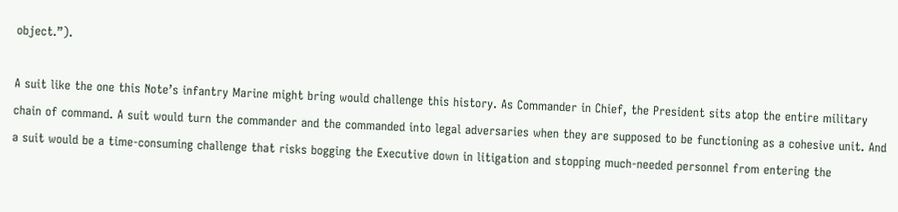object.”).

A suit like the one this Note’s infantry Marine might bring would challenge this history. As Commander in Chief, the President sits atop the entire military chain of command. A suit would turn the commander and the commanded into legal adversaries when they are supposed to be functioning as a cohesive unit. And a suit would be a time-consuming challenge that risks bogging the Executive down in litigation and stopping much-needed personnel from entering the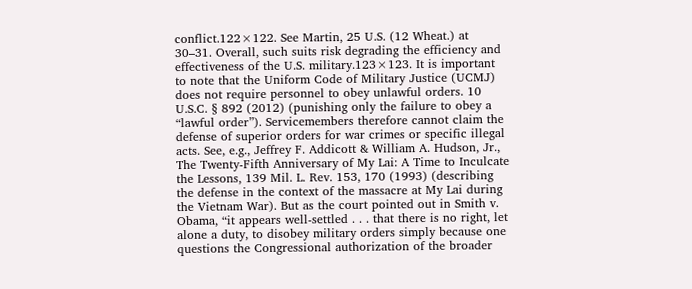conflict.122×122. See Martin, 25 U.S. (12 Wheat.) at 30–31. Overall, such suits risk degrading the efficiency and effectiveness of the U.S. military.123×123. It is important to note that the Uniform Code of Military Justice (UCMJ) does not require personnel to obey unlawful orders. 10 U.S.C. § 892 (2012) (punishing only the failure to obey a “lawful order”). Servicemembers therefore cannot claim the defense of superior orders for war crimes or specific illegal acts. See, e.g., Jeffrey F. Addicott & William A. Hudson, Jr., The Twenty-Fifth Anniversary of My Lai: A Time to Inculcate the Lessons, 139 Mil. L. Rev. 153, 170 (1993) (describing the defense in the context of the massacre at My Lai during the Vietnam War). But as the court pointed out in Smith v. Obama, “it appears well-settled . . . that there is no right, let alone a duty, to disobey military orders simply because one questions the Congressional authorization of the broader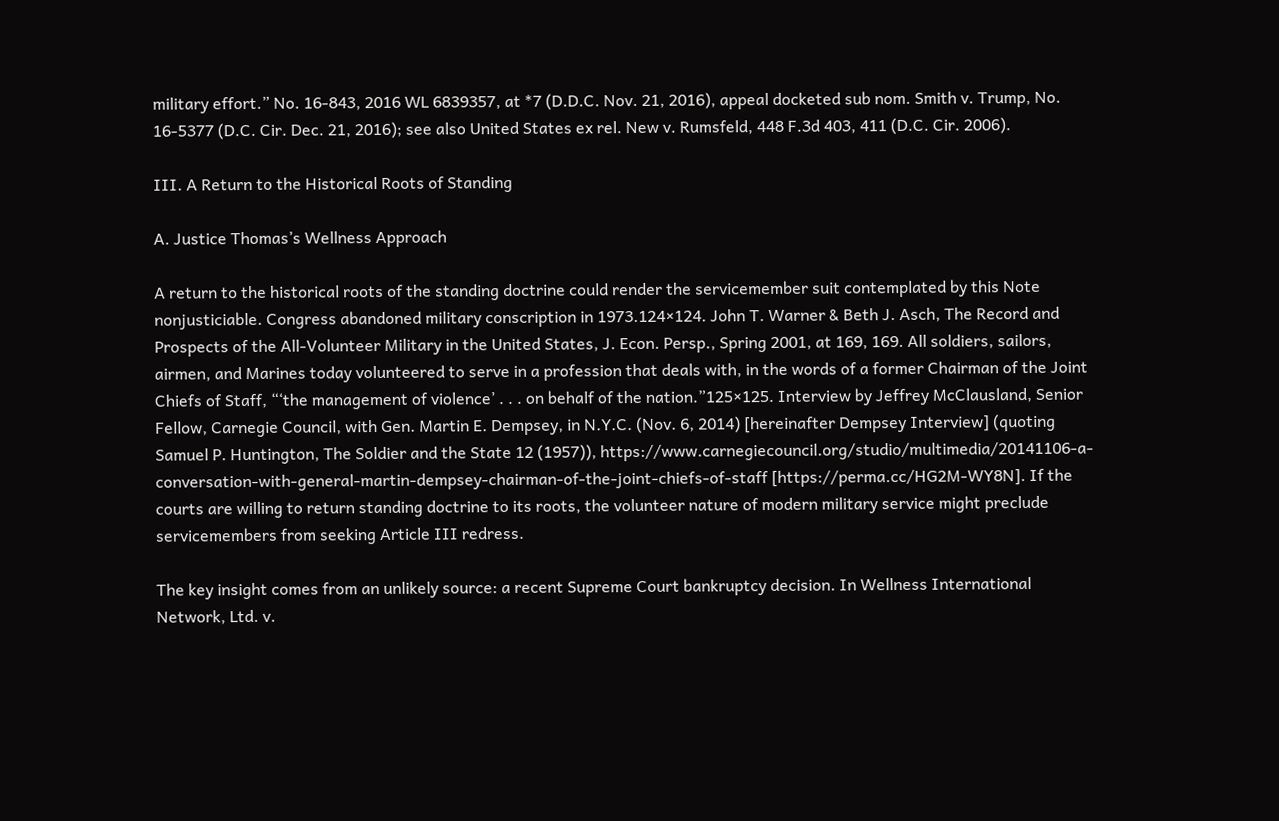military effort.” No. 16-843, 2016 WL 6839357, at *7 (D.D.C. Nov. 21, 2016), appeal docketed sub nom. Smith v. Trump, No. 16-5377 (D.C. Cir. Dec. 21, 2016); see also United States ex rel. New v. Rumsfeld, 448 F.3d 403, 411 (D.C. Cir. 2006).

III. A Return to the Historical Roots of Standing

A. Justice Thomas’s Wellness Approach

A return to the historical roots of the standing doctrine could render the servicemember suit contemplated by this Note nonjusticiable. Congress abandoned military conscription in 1973.124×124. John T. Warner & Beth J. Asch, The Record and Prospects of the All-Volunteer Military in the United States, J. Econ. Persp., Spring 2001, at 169, 169. All soldiers, sailors, airmen, and Marines today volunteered to serve in a profession that deals with, in the words of a former Chairman of the Joint Chiefs of Staff, “‘the management of violence’ . . . on behalf of the nation.”125×125. Interview by Jeffrey McClausland, Senior Fellow, Carnegie Council, with Gen. Martin E. Dempsey, in N.Y.C. (Nov. 6, 2014) [hereinafter Dempsey Interview] (quoting Samuel P. Huntington, The Soldier and the State 12 (1957)), https://www.carnegiecouncil.org/studio/multimedia/20141106-a-conversation-with-general-martin-dempsey-chairman-of-the-joint-chiefs-of-staff [https://perma.cc/HG2M-WY8N]. If the courts are willing to return standing doctrine to its roots, the volunteer nature of modern military service might preclude servicemembers from seeking Article III redress.

The key insight comes from an unlikely source: a recent Supreme Court bankruptcy decision. In Wellness International Network, Ltd. v.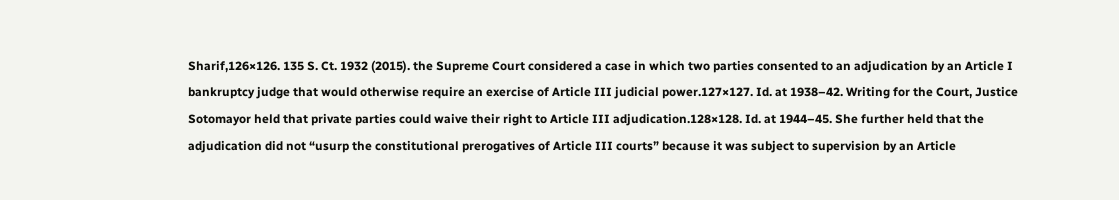Sharif,126×126. 135 S. Ct. 1932 (2015). the Supreme Court considered a case in which two parties consented to an adjudication by an Article I bankruptcy judge that would otherwise require an exercise of Article III judicial power.127×127. Id. at 1938–42. Writing for the Court, Justice Sotomayor held that private parties could waive their right to Article III adjudication.128×128. Id. at 1944–45. She further held that the adjudication did not “usurp the constitutional prerogatives of Article III courts” because it was subject to supervision by an Article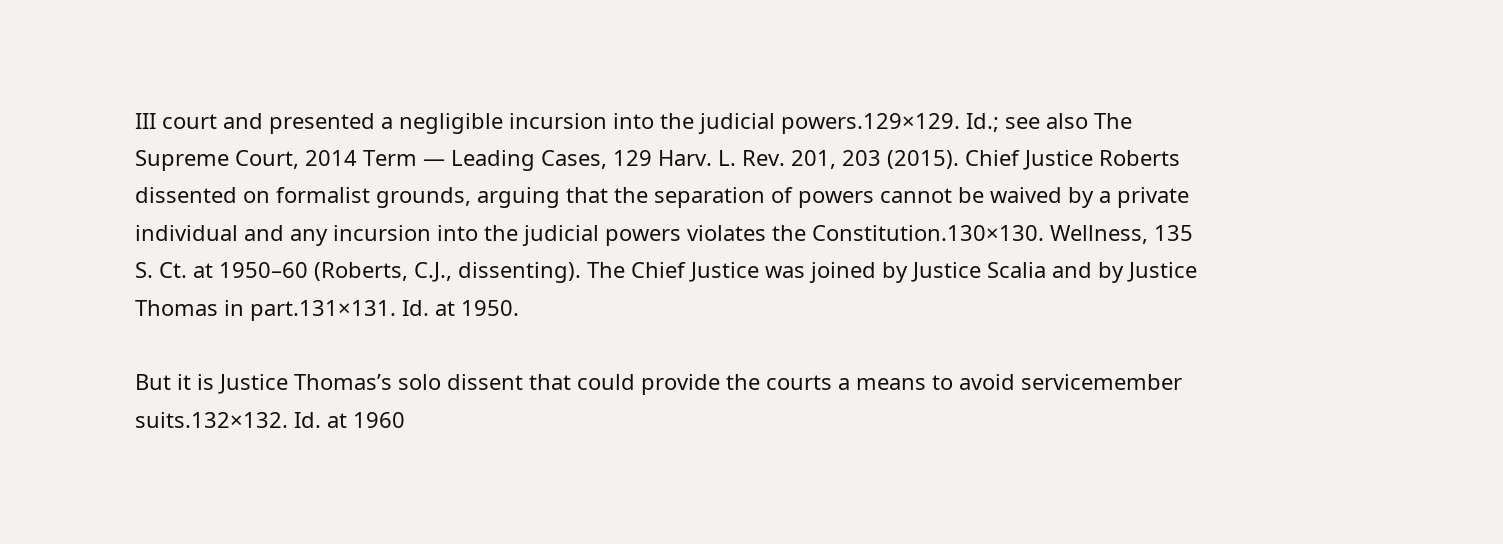III court and presented a negligible incursion into the judicial powers.129×129. Id.; see also The Supreme Court, 2014 Term — Leading Cases, 129 Harv. L. Rev. 201, 203 (2015). Chief Justice Roberts dissented on formalist grounds, arguing that the separation of powers cannot be waived by a private individual and any incursion into the judicial powers violates the Constitution.130×130. Wellness, 135 S. Ct. at 1950–60 (Roberts, C.J., dissenting). The Chief Justice was joined by Justice Scalia and by Justice Thomas in part.131×131. Id. at 1950.

But it is Justice Thomas’s solo dissent that could provide the courts a means to avoid servicemember suits.132×132. Id. at 1960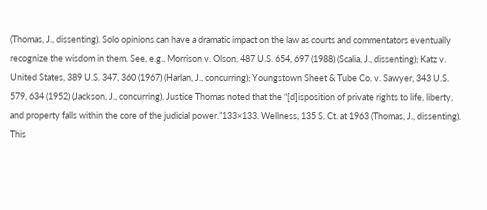(Thomas, J., dissenting). Solo opinions can have a dramatic impact on the law as courts and commentators eventually recognize the wisdom in them. See, e.g., Morrison v. Olson, 487 U.S. 654, 697 (1988) (Scalia, J., dissenting); Katz v. United States, 389 U.S. 347, 360 (1967) (Harlan, J., concurring); Youngstown Sheet & Tube Co. v. Sawyer, 343 U.S. 579, 634 (1952) (Jackson, J., concurring). Justice Thomas noted that the “[d]isposition of private rights to life, liberty, and property falls within the core of the judicial power.”133×133. Wellness, 135 S. Ct. at 1963 (Thomas, J., dissenting). This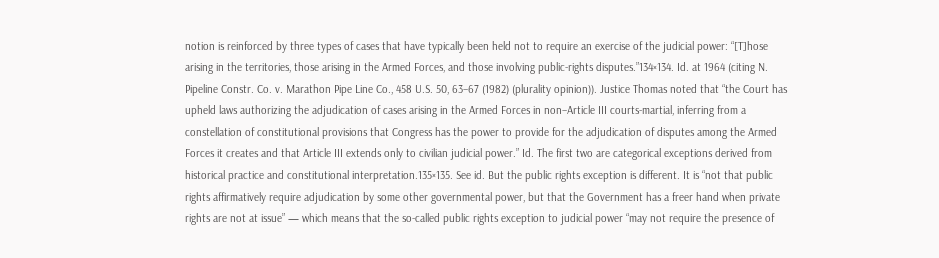notion is reinforced by three types of cases that have typically been held not to require an exercise of the judicial power: “[T]hose arising in the territories, those arising in the Armed Forces, and those involving public-rights disputes.”134×134. Id. at 1964 (citing N. Pipeline Constr. Co. v. Marathon Pipe Line Co., 458 U.S. 50, 63–67 (1982) (plurality opinion)). Justice Thomas noted that “the Court has upheld laws authorizing the adjudication of cases arising in the Armed Forces in non–Article III courts-martial, inferring from a constellation of constitutional provisions that Congress has the power to provide for the adjudication of disputes among the Armed Forces it creates and that Article III extends only to civilian judicial power.” Id. The first two are categorical exceptions derived from historical practice and constitutional interpretation.135×135. See id. But the public rights exception is different. It is “not that public rights affirmatively require adjudication by some other governmental power, but that the Government has a freer hand when private rights are not at issue” — which means that the so-called public rights exception to judicial power “may not require the presence of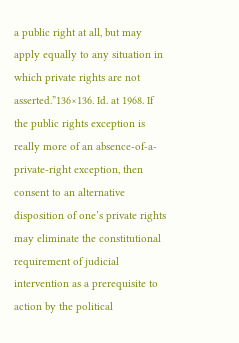a public right at all, but may apply equally to any situation in which private rights are not asserted.”136×136. Id. at 1968. If the public rights exception is really more of an absence-of-a-private-right exception, then consent to an alternative disposition of one’s private rights may eliminate the constitutional requirement of judicial intervention as a prerequisite to action by the political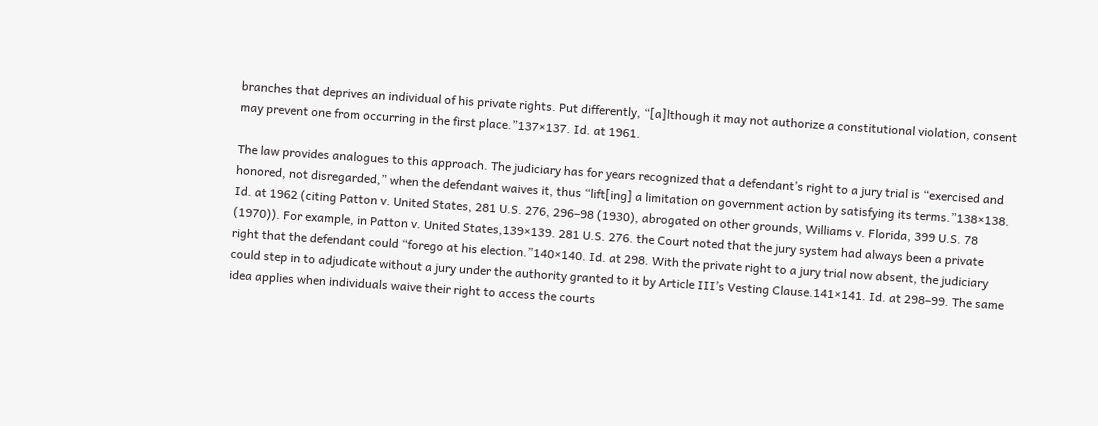branches that deprives an individual of his private rights. Put differently, “[a]lthough it may not authorize a constitutional violation, consent may prevent one from occurring in the first place.”137×137. Id. at 1961.

The law provides analogues to this approach. The judiciary has for years recognized that a defendant’s right to a jury trial is “exercised and honored, not disregarded,” when the defendant waives it, thus “lift[ing] a limitation on government action by satisfying its terms.”138×138. Id. at 1962 (citing Patton v. United States, 281 U.S. 276, 296–98 (1930), abrogated on other grounds, Williams v. Florida, 399 U.S. 78 (1970)). For example, in Patton v. United States,139×139. 281 U.S. 276. the Court noted that the jury system had always been a private right that the defendant could “forego at his election.”140×140. Id. at 298. With the private right to a jury trial now absent, the judiciary could step in to adjudicate without a jury under the authority granted to it by Article III’s Vesting Clause.141×141. Id. at 298–99. The same idea applies when individuals waive their right to access the courts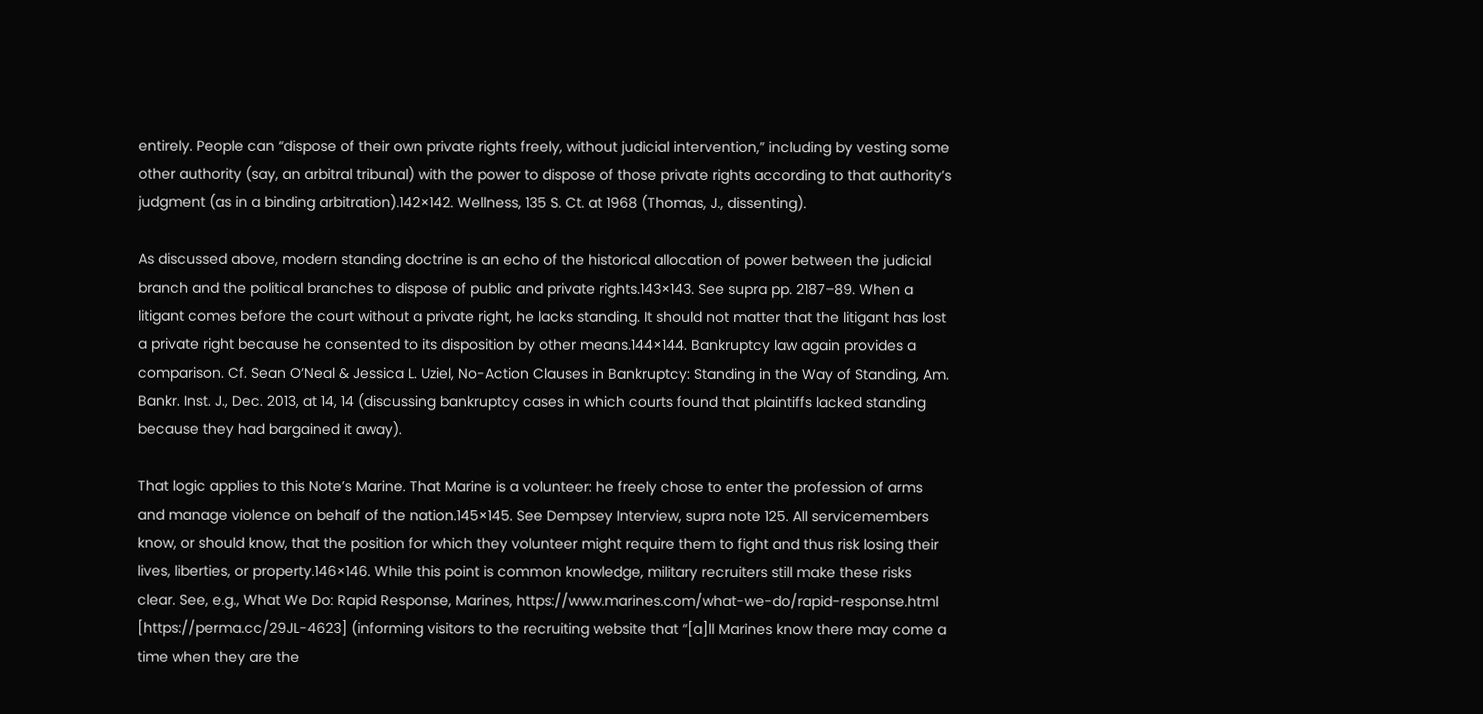entirely. People can “dispose of their own private rights freely, without judicial intervention,” including by vesting some other authority (say, an arbitral tribunal) with the power to dispose of those private rights according to that authority’s judgment (as in a binding arbitration).142×142. Wellness, 135 S. Ct. at 1968 (Thomas, J., dissenting).

As discussed above, modern standing doctrine is an echo of the historical allocation of power between the judicial branch and the political branches to dispose of public and private rights.143×143. See supra pp. 2187–89. When a litigant comes before the court without a private right, he lacks standing. It should not matter that the litigant has lost a private right because he consented to its disposition by other means.144×144. Bankruptcy law again provides a comparison. Cf. Sean O’Neal & Jessica L. Uziel, No-Action Clauses in Bankruptcy: Standing in the Way of Standing, Am. Bankr. Inst. J., Dec. 2013, at 14, 14 (discussing bankruptcy cases in which courts found that plaintiffs lacked standing because they had bargained it away).

That logic applies to this Note’s Marine. That Marine is a volunteer: he freely chose to enter the profession of arms and manage violence on behalf of the nation.145×145. See Dempsey Interview, supra note 125. All servicemembers know, or should know, that the position for which they volunteer might require them to fight and thus risk losing their lives, liberties, or property.146×146. While this point is common knowledge, military recruiters still make these risks clear. See, e.g., What We Do: Rapid Response, Marines, https://www.marines.com/what-we-do/rapid-response.html [https://perma.cc/29JL-4623] (informing visitors to the recruiting website that “[a]ll Marines know there may come a time when they are the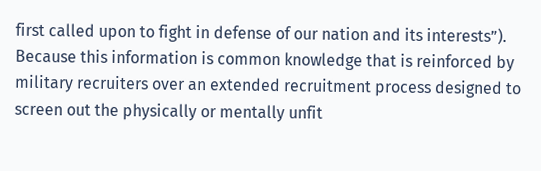first called upon to fight in defense of our nation and its interests”). Because this information is common knowledge that is reinforced by military recruiters over an extended recruitment process designed to screen out the physically or mentally unfit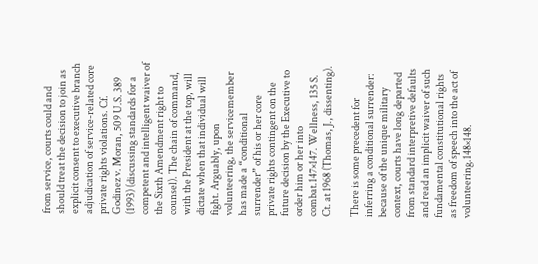from service, courts could and should treat the decision to join as explicit consent to executive branch adjudication of service-related core private rights violations. Cf. Godinez v. Moran, 509 U.S. 389 (1993) (discussing standards for a competent and intelligent waiver of the Sixth Amendment right to counsel). The chain of command, with the President at the top, will dictate when that individual will fight. Arguably, upon volunteering, the servicemember has made a “conditional surrender” of his or her core private rights contingent on the future decision by the Executive to order him or her into combat.147×147. Wellness, 135 S. Ct. at 1968 (Thomas, J., dissenting).

There is some precedent for inferring a conditional surrender: because of the unique military context, courts have long departed from standard interpretive defaults and read an implicit waiver of such fundamental constitutional rights as freedom of speech into the act of volunteering.148×148.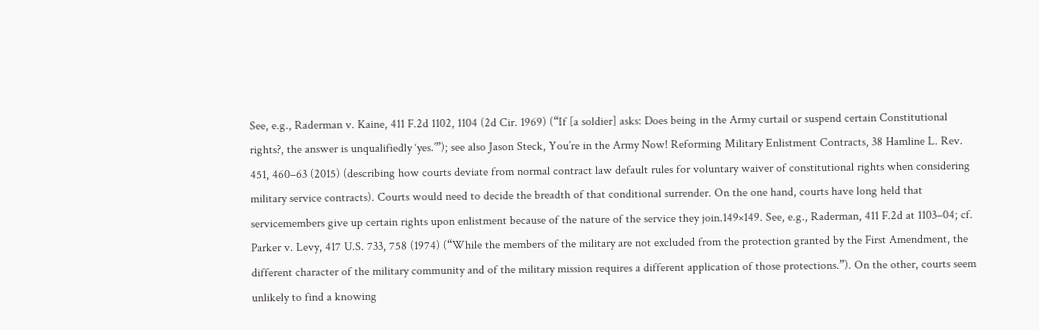See, e.g., Raderman v. Kaine, 411 F.2d 1102, 1104 (2d Cir. 1969) (“If [a soldier] asks: Does being in the Army curtail or suspend certain Constitutional rights?, the answer is unqualifiedly ‘yes.’”); see also Jason Steck, You’re in the Army Now! Reforming Military Enlistment Contracts, 38 Hamline L. Rev. 451, 460–63 (2015) (describing how courts deviate from normal contract law default rules for voluntary waiver of constitutional rights when considering military service contracts). Courts would need to decide the breadth of that conditional surrender. On the one hand, courts have long held that servicemembers give up certain rights upon enlistment because of the nature of the service they join.149×149. See, e.g., Raderman, 411 F.2d at 1103–04; cf. Parker v. Levy, 417 U.S. 733, 758 (1974) (“While the members of the military are not excluded from the protection granted by the First Amendment, the different character of the military community and of the military mission requires a different application of those protections.”). On the other, courts seem unlikely to find a knowing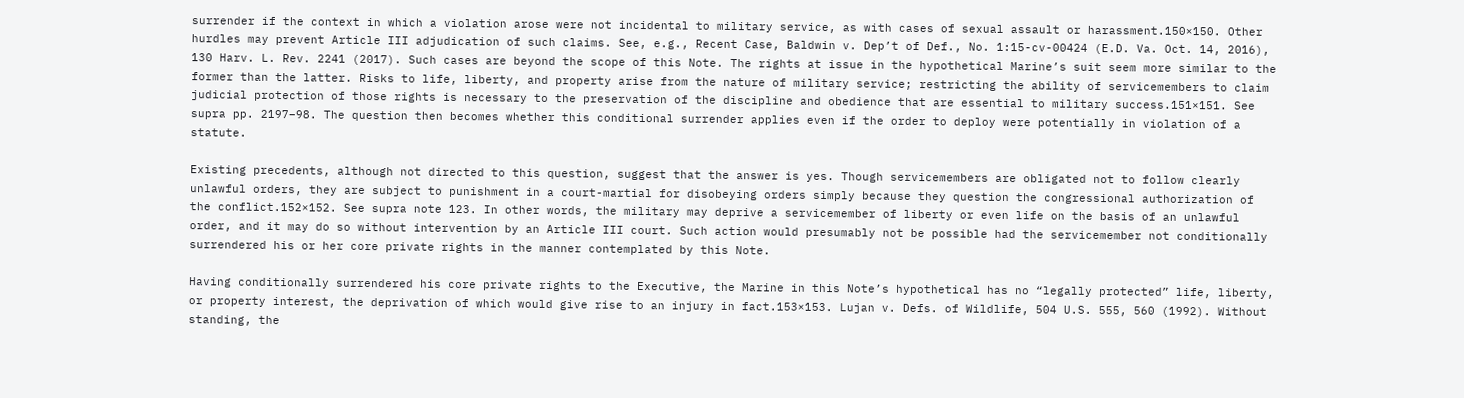surrender if the context in which a violation arose were not incidental to military service, as with cases of sexual assault or harassment.150×150. Other hurdles may prevent Article III adjudication of such claims. See, e.g., Recent Case, Baldwin v. Dep’t of Def., No. 1:15-cv-00424 (E.D. Va. Oct. 14, 2016), 130 Harv. L. Rev. 2241 (2017). Such cases are beyond the scope of this Note. The rights at issue in the hypothetical Marine’s suit seem more similar to the former than the latter. Risks to life, liberty, and property arise from the nature of military service; restricting the ability of servicemembers to claim judicial protection of those rights is necessary to the preservation of the discipline and obedience that are essential to military success.151×151. See supra pp. 2197–98. The question then becomes whether this conditional surrender applies even if the order to deploy were potentially in violation of a statute.

Existing precedents, although not directed to this question, suggest that the answer is yes. Though servicemembers are obligated not to follow clearly unlawful orders, they are subject to punishment in a court-martial for disobeying orders simply because they question the congressional authorization of the conflict.152×152. See supra note 123. In other words, the military may deprive a servicemember of liberty or even life on the basis of an unlawful order, and it may do so without intervention by an Article III court. Such action would presumably not be possible had the servicemember not conditionally surrendered his or her core private rights in the manner contemplated by this Note.

Having conditionally surrendered his core private rights to the Executive, the Marine in this Note’s hypothetical has no “legally protected” life, liberty, or property interest, the deprivation of which would give rise to an injury in fact.153×153. Lujan v. Defs. of Wildlife, 504 U.S. 555, 560 (1992). Without standing, the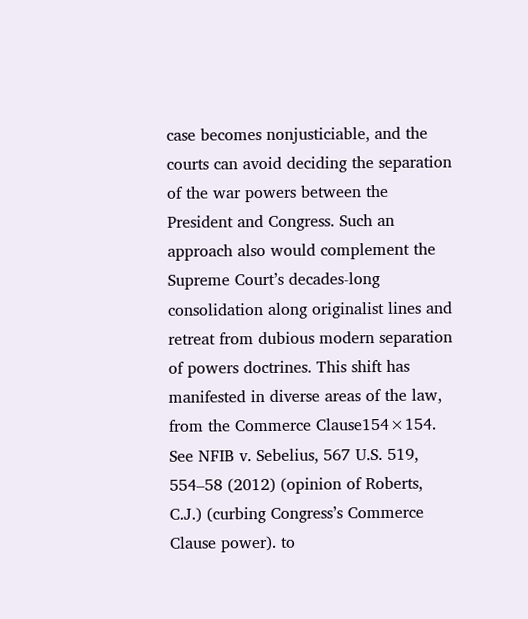case becomes nonjusticiable, and the courts can avoid deciding the separation of the war powers between the President and Congress. Such an approach also would complement the Supreme Court’s decades-long consolidation along originalist lines and retreat from dubious modern separation of powers doctrines. This shift has manifested in diverse areas of the law, from the Commerce Clause154×154. See NFIB v. Sebelius, 567 U.S. 519, 554–58 (2012) (opinion of Roberts, C.J.) (curbing Congress’s Commerce Clause power). to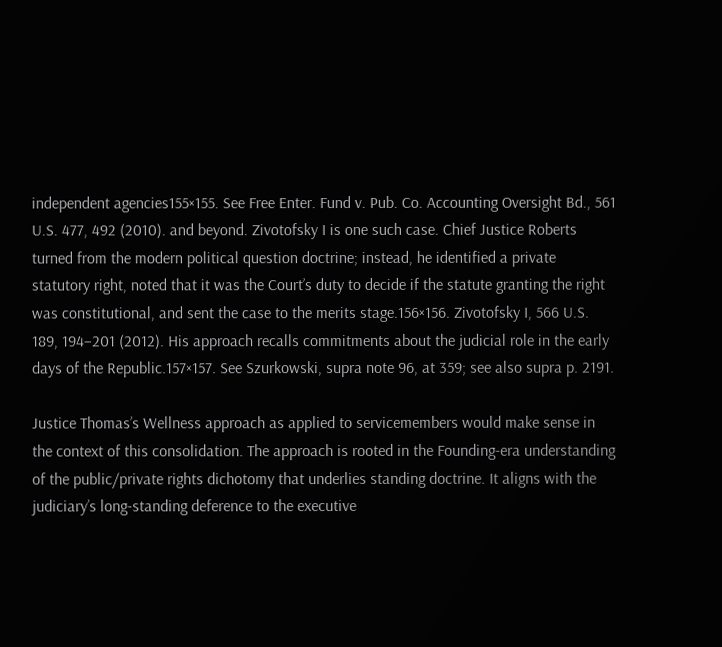independent agencies155×155. See Free Enter. Fund v. Pub. Co. Accounting Oversight Bd., 561 U.S. 477, 492 (2010). and beyond. Zivotofsky I is one such case. Chief Justice Roberts turned from the modern political question doctrine; instead, he identified a private statutory right, noted that it was the Court’s duty to decide if the statute granting the right was constitutional, and sent the case to the merits stage.156×156. Zivotofsky I, 566 U.S. 189, 194–201 (2012). His approach recalls commitments about the judicial role in the early days of the Republic.157×157. See Szurkowski, supra note 96, at 359; see also supra p. 2191.

Justice Thomas’s Wellness approach as applied to servicemembers would make sense in the context of this consolidation. The approach is rooted in the Founding-era understanding of the public/private rights dichotomy that underlies standing doctrine. It aligns with the judiciary’s long-standing deference to the executive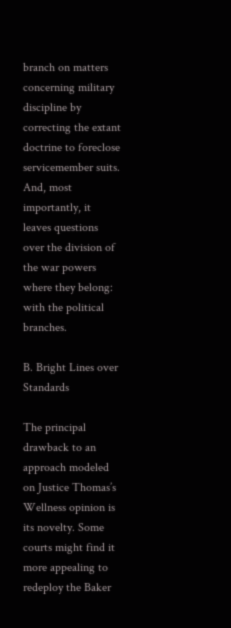branch on matters concerning military discipline by correcting the extant doctrine to foreclose servicemember suits. And, most importantly, it leaves questions over the division of the war powers where they belong: with the political branches.

B. Bright Lines over Standards

The principal drawback to an approach modeled on Justice Thomas’s Wellness opinion is its novelty. Some courts might find it more appealing to redeploy the Baker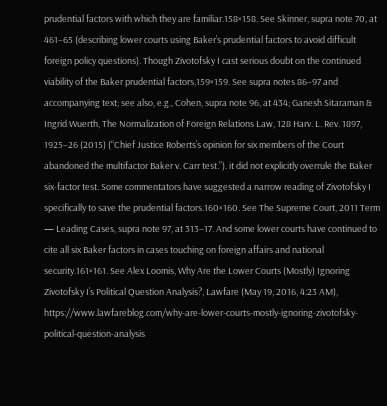prudential factors with which they are familiar.158×158. See Skinner, supra note 70, at 461–65 (describing lower courts using Baker’s prudential factors to avoid difficult foreign policy questions). Though Zivotofsky I cast serious doubt on the continued viability of the Baker prudential factors,159×159. See supra notes 86–97 and accompanying text; see also, e.g., Cohen, supra note 96, at 434; Ganesh Sitaraman & Ingrid Wuerth, The Normalization of Foreign Relations Law, 128 Harv. L. Rev. 1897, 1925–26 (2015) (“Chief Justice Roberts’s opinion for six members of the Court abandoned the multifactor Baker v. Carr test.”). it did not explicitly overrule the Baker six-factor test. Some commentators have suggested a narrow reading of Zivotofsky I specifically to save the prudential factors.160×160. See The Supreme Court, 2011 Term — Leading Cases, supra note 97, at 313–17. And some lower courts have continued to cite all six Baker factors in cases touching on foreign affairs and national security.161×161. See Alex Loomis, Why Are the Lower Courts (Mostly) Ignoring Zivotofsky I’s Political Question Analysis?, Lawfare (May 19, 2016, 4:23 AM), https://www.lawfareblog.com/why-are-lower-courts-mostly-ignoring-zivotofsky-political-question-analysis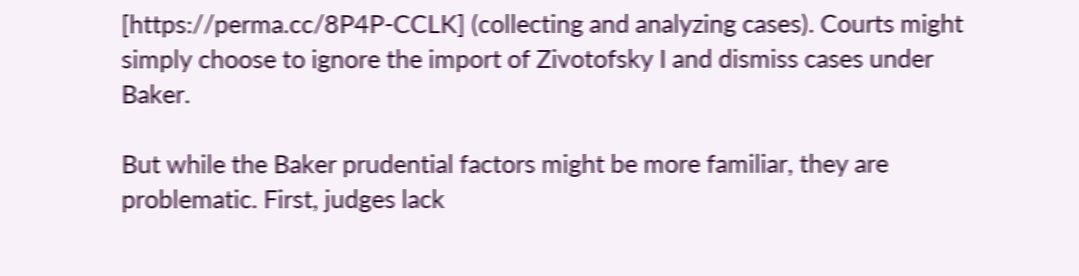[https://perma.cc/8P4P-CCLK] (collecting and analyzing cases). Courts might simply choose to ignore the import of Zivotofsky I and dismiss cases under Baker.

But while the Baker prudential factors might be more familiar, they are problematic. First, judges lack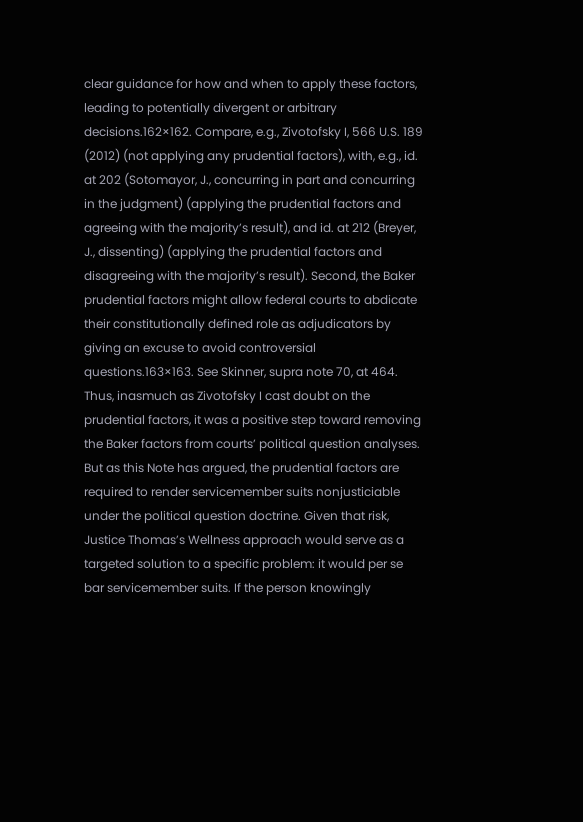clear guidance for how and when to apply these factors, leading to potentially divergent or arbitrary decisions.162×162. Compare, e.g., Zivotofsky I, 566 U.S. 189 (2012) (not applying any prudential factors), with, e.g., id. at 202 (Sotomayor, J., concurring in part and concurring in the judgment) (applying the prudential factors and agreeing with the majority’s result), and id. at 212 (Breyer, J., dissenting) (applying the prudential factors and disagreeing with the majority’s result). Second, the Baker prudential factors might allow federal courts to abdicate their constitutionally defined role as adjudicators by giving an excuse to avoid controversial questions.163×163. See Skinner, supra note 70, at 464. Thus, inasmuch as Zivotofsky I cast doubt on the prudential factors, it was a positive step toward removing the Baker factors from courts’ political question analyses. But as this Note has argued, the prudential factors are required to render servicemember suits nonjusticiable under the political question doctrine. Given that risk, Justice Thomas’s Wellness approach would serve as a targeted solution to a specific problem: it would per se bar servicemember suits. If the person knowingly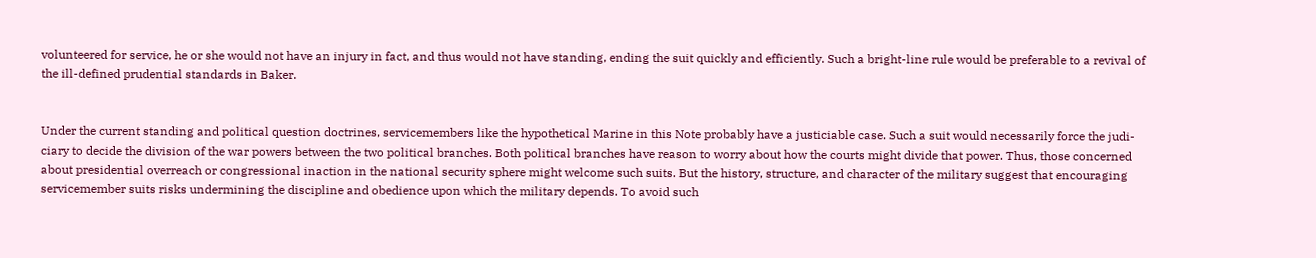volunteered for service, he or she would not have an injury in fact, and thus would not have standing, ending the suit quickly and efficiently. Such a bright-line rule would be preferable to a revival of the ill-defined prudential standards in Baker.


Under the current standing and political question doctrines, servicemembers like the hypothetical Marine in this Note probably have a justiciable case. Such a suit would necessarily force the judi-ciary to decide the division of the war powers between the two political branches. Both political branches have reason to worry about how the courts might divide that power. Thus, those concerned about presidential overreach or congressional inaction in the national security sphere might welcome such suits. But the history, structure, and character of the military suggest that encouraging servicemember suits risks undermining the discipline and obedience upon which the military depends. To avoid such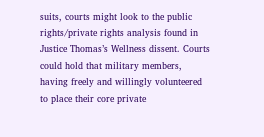suits, courts might look to the public rights/private rights analysis found in Justice Thomas’s Wellness dissent. Courts could hold that military members, having freely and willingly volunteered to place their core private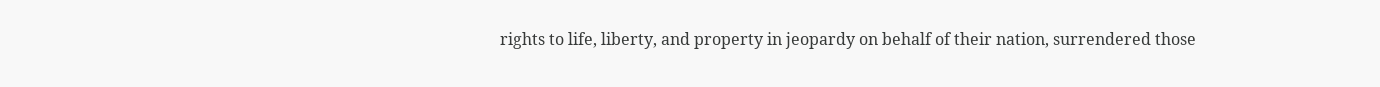rights to life, liberty, and property in jeopardy on behalf of their nation, surrendered those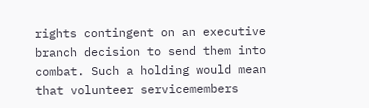rights contingent on an executive branch decision to send them into combat. Such a holding would mean that volunteer servicemembers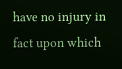have no injury in fact upon which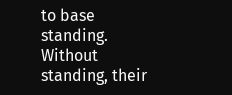to base standing. Without standing, their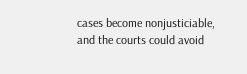cases become nonjusticiable, and the courts could avoid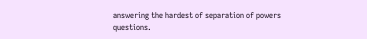answering the hardest of separation of powers questions.